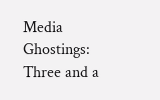Media Ghostings: Three and a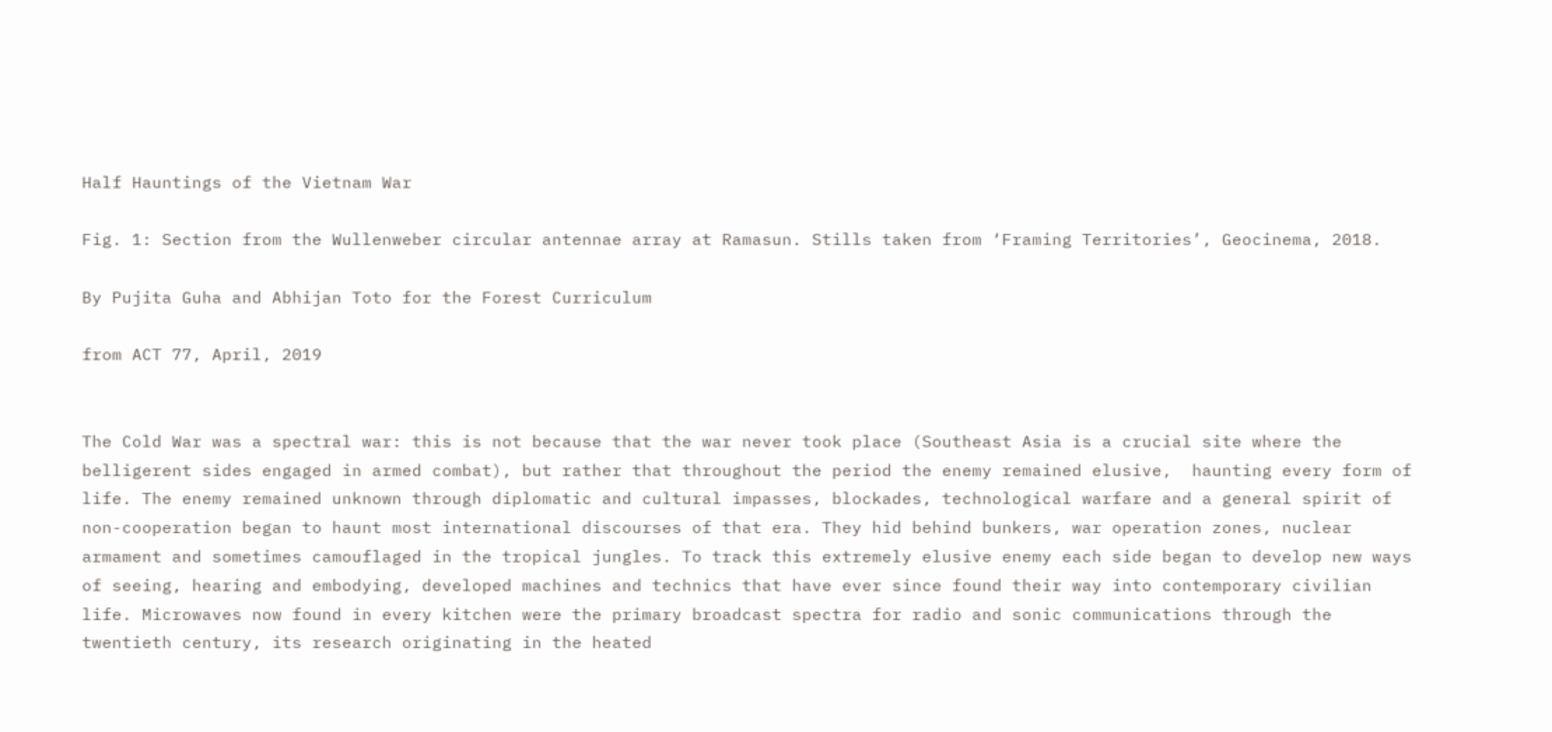Half Hauntings of the Vietnam War

Fig. 1: Section from the Wullenweber circular antennae array at Ramasun. Stills taken from ‘Framing Territories’, Geocinema, 2018.

By Pujita Guha and Abhijan Toto for the Forest Curriculum

from ACT 77, April, 2019


The Cold War was a spectral war: this is not because that the war never took place (Southeast Asia is a crucial site where the belligerent sides engaged in armed combat), but rather that throughout the period the enemy remained elusive,  haunting every form of life. The enemy remained unknown through diplomatic and cultural impasses, blockades, technological warfare and a general spirit of non-cooperation began to haunt most international discourses of that era. They hid behind bunkers, war operation zones, nuclear armament and sometimes camouflaged in the tropical jungles. To track this extremely elusive enemy each side began to develop new ways of seeing, hearing and embodying, developed machines and technics that have ever since found their way into contemporary civilian life. Microwaves now found in every kitchen were the primary broadcast spectra for radio and sonic communications through the twentieth century, its research originating in the heated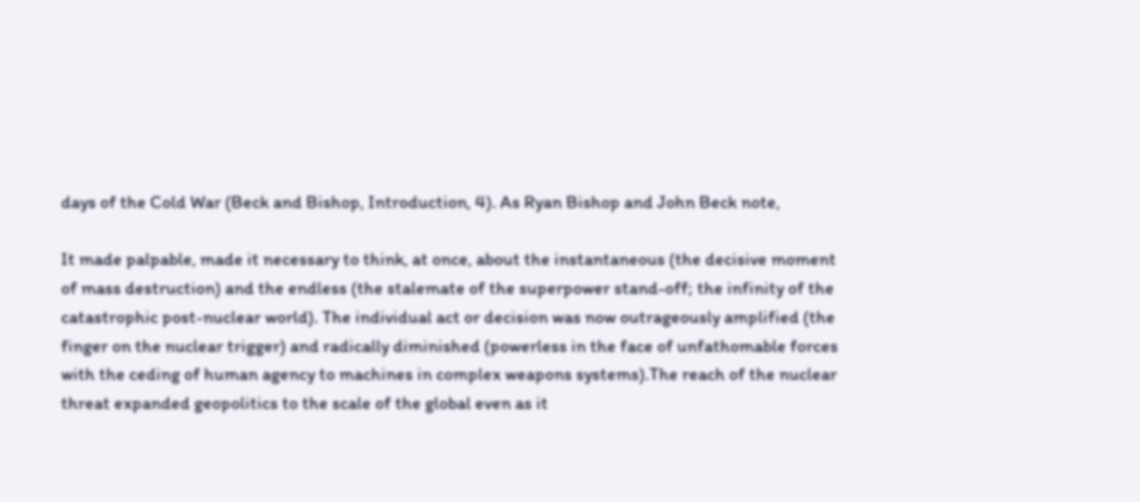days of the Cold War (Beck and Bishop, Introduction, 4). As Ryan Bishop and John Beck note,

It made palpable, made it necessary to think, at once, about the instantaneous (the decisive moment of mass destruction) and the endless (the stalemate of the superpower stand-off; the infinity of the catastrophic post-nuclear world). The individual act or decision was now outrageously amplified (the finger on the nuclear trigger) and radically diminished (powerless in the face of unfathomable forces with the ceding of human agency to machines in complex weapons systems).The reach of the nuclear threat expanded geopolitics to the scale of the global even as it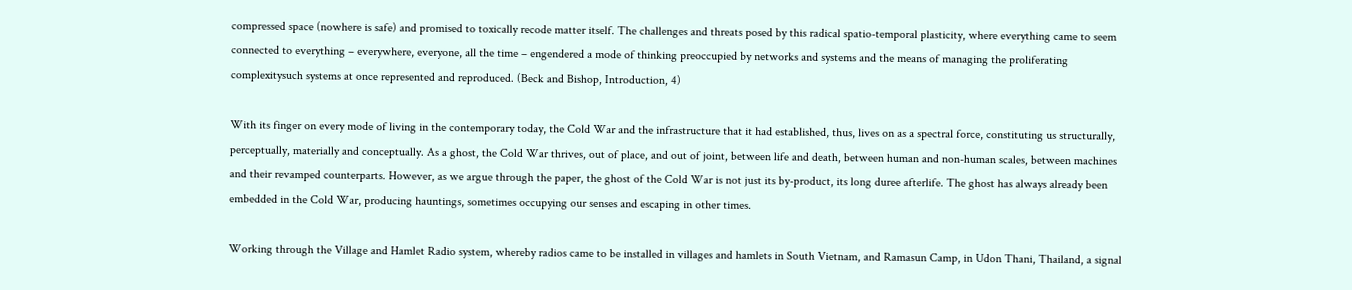compressed space (nowhere is safe) and promised to toxically recode matter itself. The challenges and threats posed by this radical spatio-temporal plasticity, where everything came to seem connected to everything – everywhere, everyone, all the time – engendered a mode of thinking preoccupied by networks and systems and the means of managing the proliferating complexitysuch systems at once represented and reproduced. (Beck and Bishop, Introduction, 4)

With its finger on every mode of living in the contemporary today, the Cold War and the infrastructure that it had established, thus, lives on as a spectral force, constituting us structurally, perceptually, materially and conceptually. As a ghost, the Cold War thrives, out of place, and out of joint, between life and death, between human and non-human scales, between machines and their revamped counterparts. However, as we argue through the paper, the ghost of the Cold War is not just its by-product, its long duree afterlife. The ghost has always already been embedded in the Cold War, producing hauntings, sometimes occupying our senses and escaping in other times.

Working through the Village and Hamlet Radio system, whereby radios came to be installed in villages and hamlets in South Vietnam, and Ramasun Camp, in Udon Thani, Thailand, a signal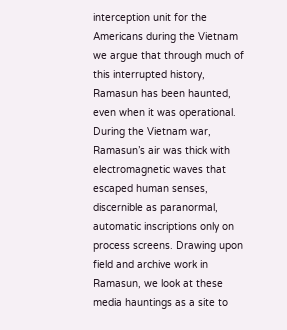interception unit for the Americans during the Vietnam we argue that through much of this interrupted history, Ramasun has been haunted, even when it was operational. During the Vietnam war, Ramasun’s air was thick with electromagnetic waves that escaped human senses, discernible as paranormal, automatic inscriptions only on process screens. Drawing upon field and archive work in Ramasun, we look at these media hauntings as a site to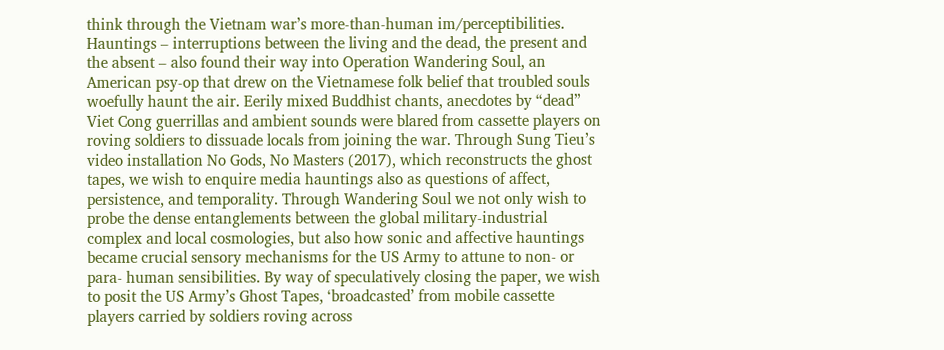think through the Vietnam war’s more-than-human im/perceptibilities. Hauntings – interruptions between the living and the dead, the present and the absent – also found their way into Operation Wandering Soul, an American psy-op that drew on the Vietnamese folk belief that troubled souls woefully haunt the air. Eerily mixed Buddhist chants, anecdotes by “dead” Viet Cong guerrillas and ambient sounds were blared from cassette players on roving soldiers to dissuade locals from joining the war. Through Sung Tieu’s video installation No Gods, No Masters (2017), which reconstructs the ghost tapes, we wish to enquire media hauntings also as questions of affect, persistence, and temporality. Through Wandering Soul we not only wish to probe the dense entanglements between the global military-industrial complex and local cosmologies, but also how sonic and affective hauntings became crucial sensory mechanisms for the US Army to attune to non- or para- human sensibilities. By way of speculatively closing the paper, we wish to posit the US Army’s Ghost Tapes, ‘broadcasted’ from mobile cassette players carried by soldiers roving across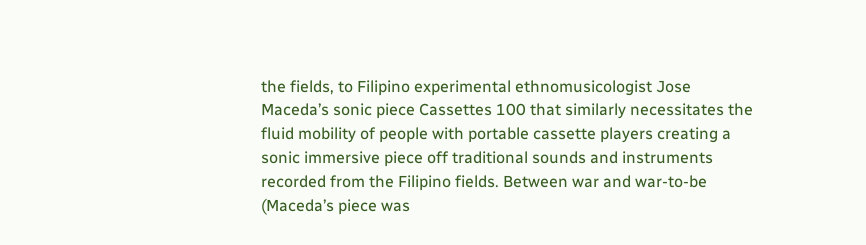the fields, to Filipino experimental ethnomusicologist Jose Maceda’s sonic piece Cassettes 100 that similarly necessitates the fluid mobility of people with portable cassette players creating a sonic immersive piece off traditional sounds and instruments recorded from the Filipino fields. Between war and war-to-be (Maceda’s piece was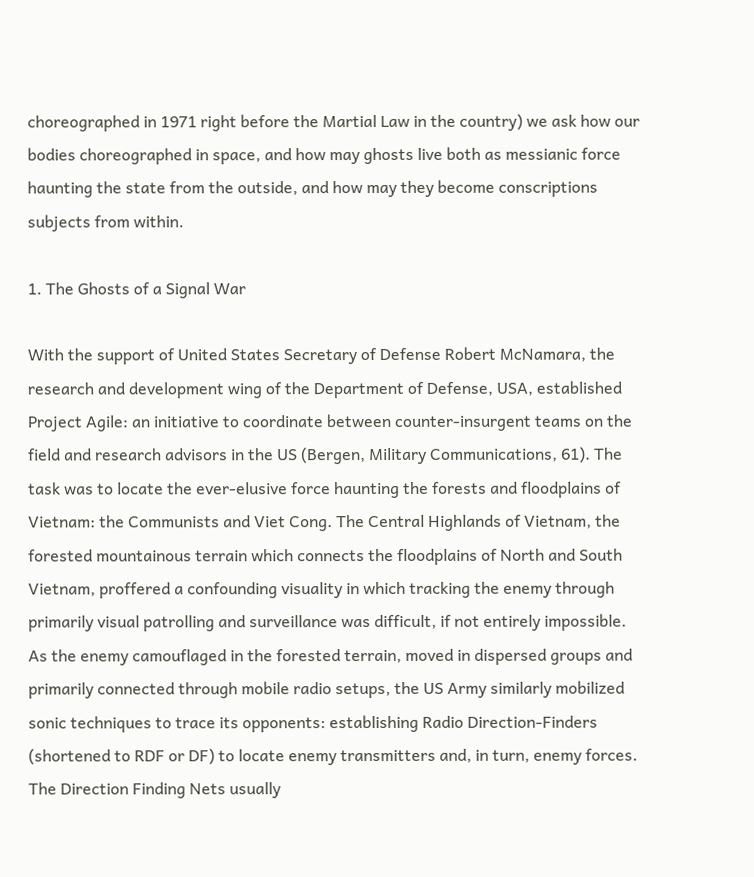choreographed in 1971 right before the Martial Law in the country) we ask how our bodies choreographed in space, and how may ghosts live both as messianic force haunting the state from the outside, and how may they become conscriptions subjects from within.

1. The Ghosts of a Signal War

With the support of United States Secretary of Defense Robert McNamara, the research and development wing of the Department of Defense, USA, established Project Agile: an initiative to coordinate between counter-insurgent teams on the field and research advisors in the US (Bergen, Military Communications, 61). The task was to locate the ever-elusive force haunting the forests and floodplains of Vietnam: the Communists and Viet Cong. The Central Highlands of Vietnam, the forested mountainous terrain which connects the floodplains of North and South Vietnam, proffered a confounding visuality in which tracking the enemy through primarily visual patrolling and surveillance was difficult, if not entirely impossible. As the enemy camouflaged in the forested terrain, moved in dispersed groups and primarily connected through mobile radio setups, the US Army similarly mobilized sonic techniques to trace its opponents: establishing Radio Direction-Finders (shortened to RDF or DF) to locate enemy transmitters and, in turn, enemy forces. The Direction Finding Nets usually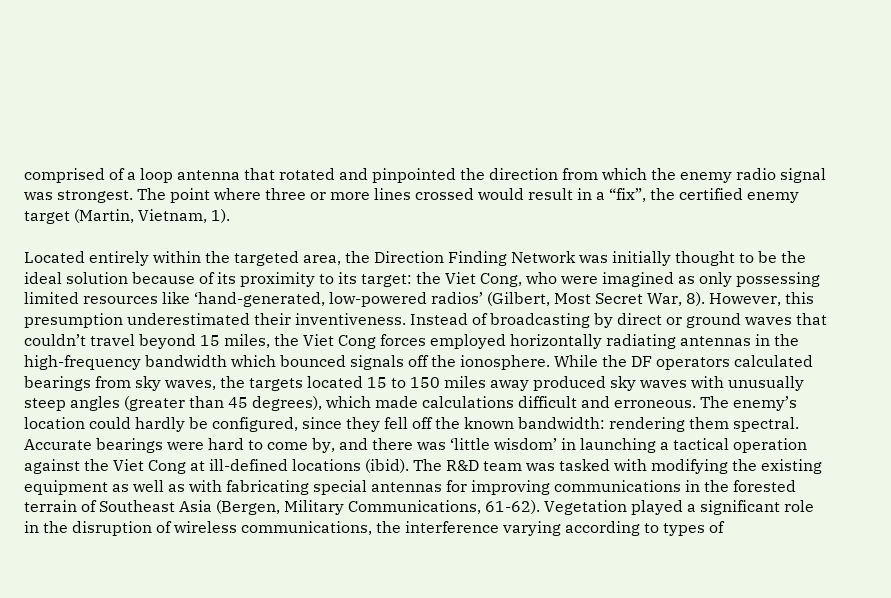comprised of a loop antenna that rotated and pinpointed the direction from which the enemy radio signal was strongest. The point where three or more lines crossed would result in a “fix”, the certified enemy target (Martin, Vietnam, 1).

Located entirely within the targeted area, the Direction Finding Network was initially thought to be the ideal solution because of its proximity to its target: the Viet Cong, who were imagined as only possessing limited resources like ‘hand-generated, low-powered radios’ (Gilbert, Most Secret War, 8). However, this presumption underestimated their inventiveness. Instead of broadcasting by direct or ground waves that couldn’t travel beyond 15 miles, the Viet Cong forces employed horizontally radiating antennas in the high-frequency bandwidth which bounced signals off the ionosphere. While the DF operators calculated bearings from sky waves, the targets located 15 to 150 miles away produced sky waves with unusually steep angles (greater than 45 degrees), which made calculations difficult and erroneous. The enemy’s location could hardly be configured, since they fell off the known bandwidth: rendering them spectral. Accurate bearings were hard to come by, and there was ‘little wisdom’ in launching a tactical operation against the Viet Cong at ill-defined locations (ibid). The R&D team was tasked with modifying the existing equipment as well as with fabricating special antennas for improving communications in the forested terrain of Southeast Asia (Bergen, Military Communications, 61-62). Vegetation played a significant role in the disruption of wireless communications, the interference varying according to types of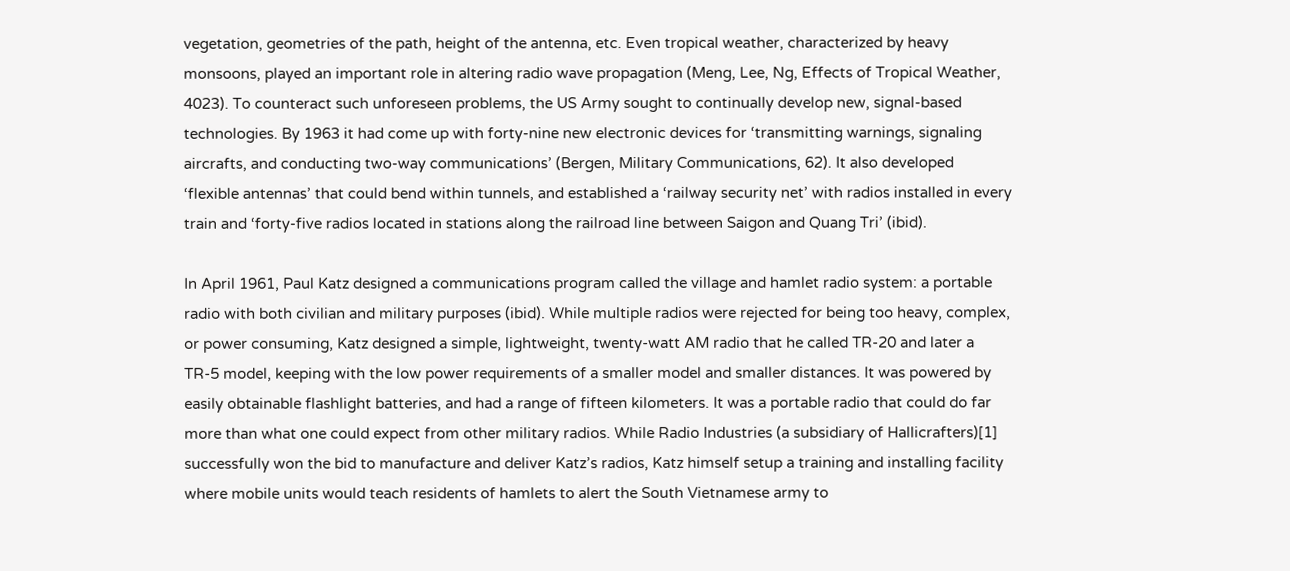vegetation, geometries of the path, height of the antenna, etc. Even tropical weather, characterized by heavy monsoons, played an important role in altering radio wave propagation (Meng, Lee, Ng, Effects of Tropical Weather, 4023). To counteract such unforeseen problems, the US Army sought to continually develop new, signal-based technologies. By 1963 it had come up with forty-nine new electronic devices for ‘transmitting warnings, signaling aircrafts, and conducting two-way communications’ (Bergen, Military Communications, 62). It also developed ‘flexible antennas’ that could bend within tunnels, and established a ‘railway security net’ with radios installed in every train and ‘forty-five radios located in stations along the railroad line between Saigon and Quang Tri’ (ibid).

In April 1961, Paul Katz designed a communications program called the village and hamlet radio system: a portable radio with both civilian and military purposes (ibid). While multiple radios were rejected for being too heavy, complex, or power consuming, Katz designed a simple, lightweight, twenty-watt AM radio that he called TR-20 and later a TR-5 model, keeping with the low power requirements of a smaller model and smaller distances. It was powered by easily obtainable flashlight batteries, and had a range of fifteen kilometers. It was a portable radio that could do far more than what one could expect from other military radios. While Radio Industries (a subsidiary of Hallicrafters)[1] successfully won the bid to manufacture and deliver Katz’s radios, Katz himself setup a training and installing facility where mobile units would teach residents of hamlets to alert the South Vietnamese army to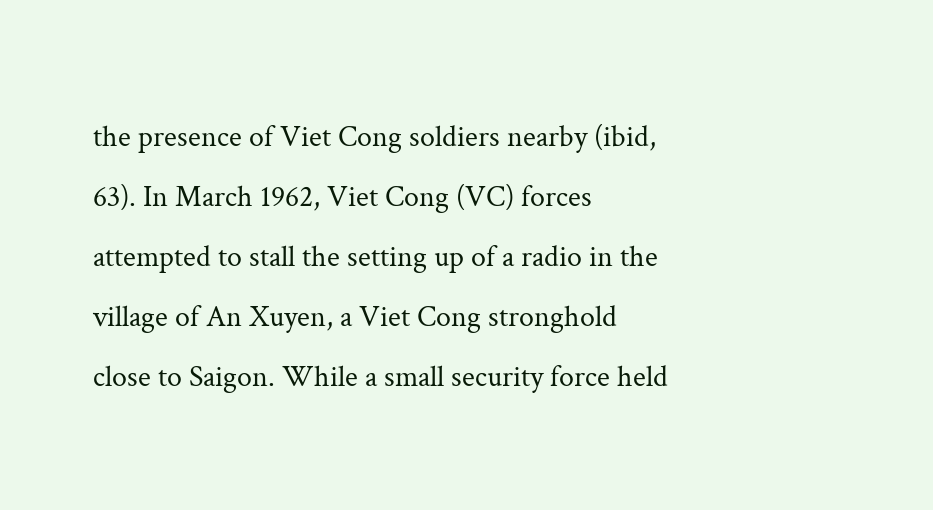the presence of Viet Cong soldiers nearby (ibid, 63). In March 1962, Viet Cong (VC) forces attempted to stall the setting up of a radio in the village of An Xuyen, a Viet Cong stronghold close to Saigon. While a small security force held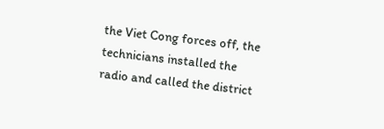the Viet Cong forces off, the technicians installed the radio and called the district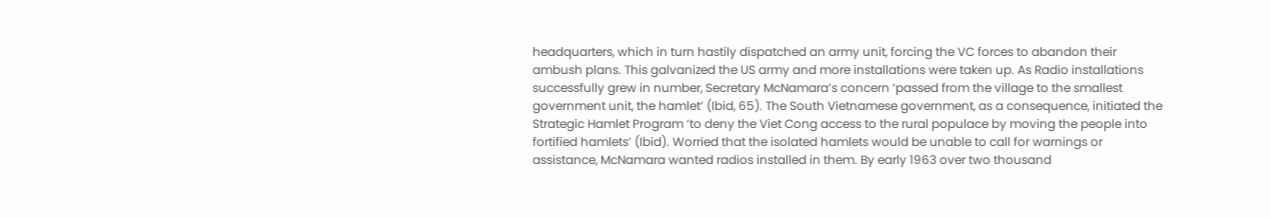headquarters, which in turn hastily dispatched an army unit, forcing the VC forces to abandon their ambush plans. This galvanized the US army and more installations were taken up. As Radio installations successfully grew in number, Secretary McNamara’s concern ‘passed from the village to the smallest government unit, the hamlet’ (Ibid, 65). The South Vietnamese government, as a consequence, initiated the Strategic Hamlet Program ‘to deny the Viet Cong access to the rural populace by moving the people into fortified hamlets’ (Ibid). Worried that the isolated hamlets would be unable to call for warnings or assistance, McNamara wanted radios installed in them. By early 1963 over two thousand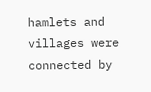hamlets and villages were connected by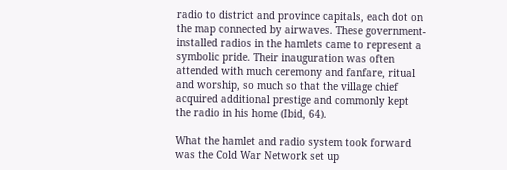radio to district and province capitals, each dot on the map connected by airwaves. These government-installed radios in the hamlets came to represent a symbolic pride. Their inauguration was often attended with much ceremony and fanfare, ritual and worship, so much so that the village chief acquired additional prestige and commonly kept the radio in his home (Ibid, 64).

What the hamlet and radio system took forward was the Cold War Network set up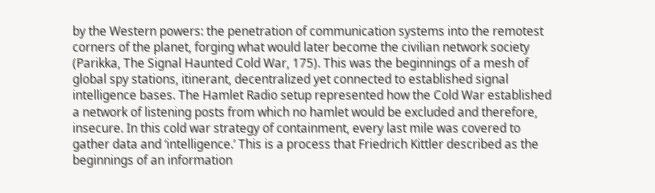by the Western powers: the penetration of communication systems into the remotest corners of the planet, forging what would later become the civilian network society (Parikka, The Signal Haunted Cold War, 175). This was the beginnings of a mesh of global spy stations, itinerant, decentralized yet connected to established signal intelligence bases. The Hamlet Radio setup represented how the Cold War established a network of listening posts from which no hamlet would be excluded and therefore, insecure. In this cold war strategy of containment, every last mile was covered to gather data and ‘intelligence.’ This is a process that Friedrich Kittler described as the beginnings of an information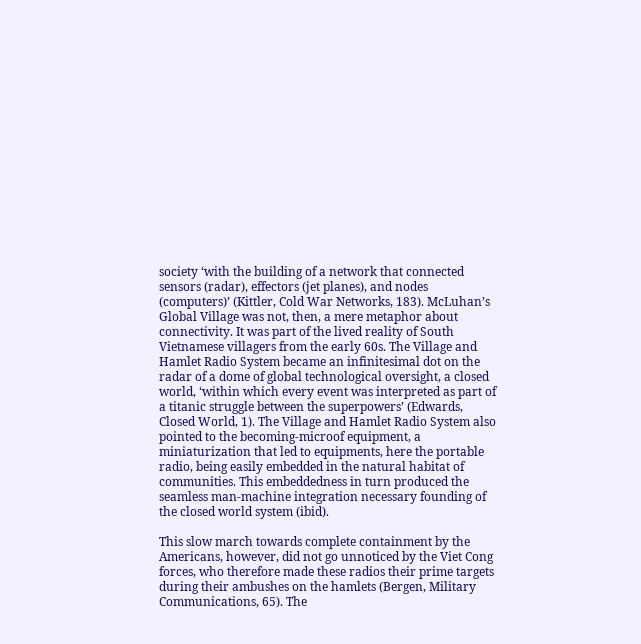society ‘with the building of a network that connected sensors (radar), effectors (jet planes), and nodes (computers)’ (Kittler, Cold War Networks, 183). McLuhan’s Global Village was not, then, a mere metaphor about connectivity. It was part of the lived reality of South Vietnamese villagers from the early 60s. The Village and Hamlet Radio System became an infinitesimal dot on the radar of a dome of global technological oversight, a closed world, ‘within which every event was interpreted as part of a titanic struggle between the superpowers’ (Edwards, Closed World, 1). The Village and Hamlet Radio System also pointed to the becoming-microof equipment, a miniaturization that led to equipments, here the portable radio, being easily embedded in the natural habitat of communities. This embeddedness in turn produced the seamless man-machine integration necessary founding of the closed world system (ibid).

This slow march towards complete containment by the Americans, however, did not go unnoticed by the Viet Cong forces, who therefore made these radios their prime targets during their ambushes on the hamlets (Bergen, Military Communications, 65). The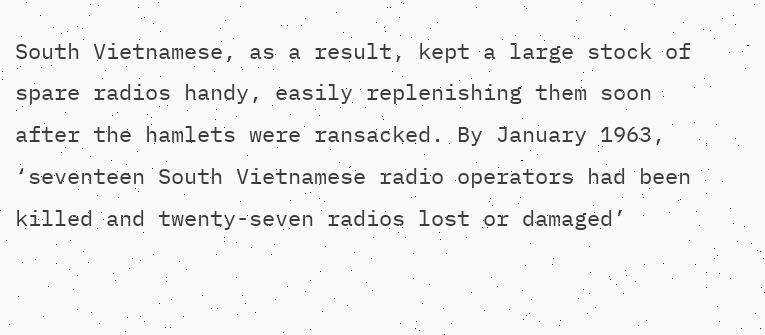South Vietnamese, as a result, kept a large stock of spare radios handy, easily replenishing them soon after the hamlets were ransacked. By January 1963, ‘seventeen South Vietnamese radio operators had been killed and twenty-seven radios lost or damaged’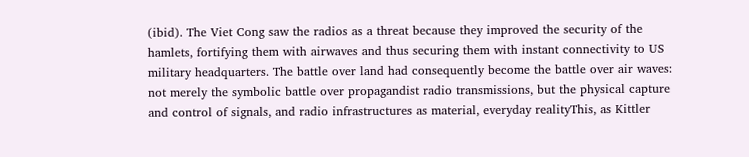(ibid). The Viet Cong saw the radios as a threat because they improved the security of the hamlets, fortifying them with airwaves and thus securing them with instant connectivity to US military headquarters. The battle over land had consequently become the battle over air waves: not merely the symbolic battle over propagandist radio transmissions, but the physical capture and control of signals, and radio infrastructures as material, everyday realityThis, as Kittler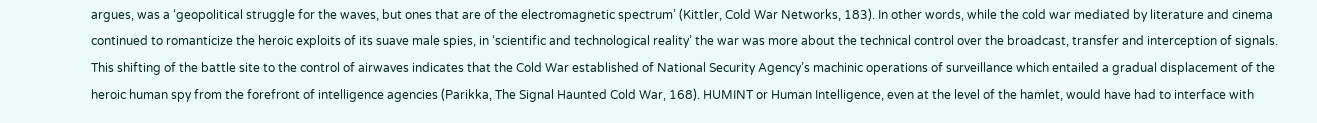argues, was a ‘geopolitical struggle for the waves, but ones that are of the electromagnetic spectrum’ (Kittler, Cold War Networks, 183). In other words, while the cold war mediated by literature and cinema continued to romanticize the heroic exploits of its suave male spies, in ‘scientific and technological reality’ the war was more about the technical control over the broadcast, transfer and interception of signals. This shifting of the battle site to the control of airwaves indicates that the Cold War established of National Security Agency’s machinic operations of surveillance which entailed a gradual displacement of the heroic human spy from the forefront of intelligence agencies (Parikka, The Signal Haunted Cold War, 168). HUMINT or Human Intelligence, even at the level of the hamlet, would have had to interface with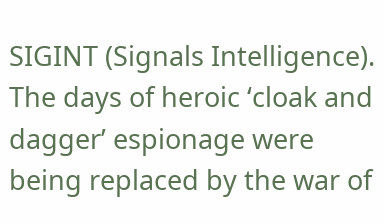SIGINT (Signals Intelligence). The days of heroic ‘cloak and dagger’ espionage were being replaced by the war of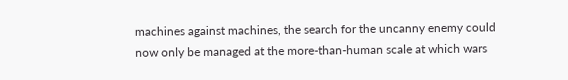machines against machines, the search for the uncanny enemy could now only be managed at the more-than-human scale at which wars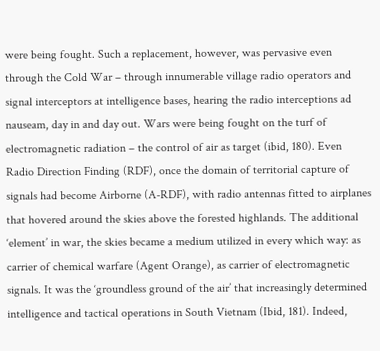were being fought. Such a replacement, however, was pervasive even through the Cold War – through innumerable village radio operators and signal interceptors at intelligence bases, hearing the radio interceptions ad nauseam, day in and day out. Wars were being fought on the turf of electromagnetic radiation – the control of air as target (ibid, 180). Even Radio Direction Finding (RDF), once the domain of territorial capture of signals had become Airborne (A-RDF), with radio antennas fitted to airplanes that hovered around the skies above the forested highlands. The additional ‘element’ in war, the skies became a medium utilized in every which way: as carrier of chemical warfare (Agent Orange), as carrier of electromagnetic signals. It was the ‘groundless ground of the air’ that increasingly determined intelligence and tactical operations in South Vietnam (Ibid, 181). Indeed,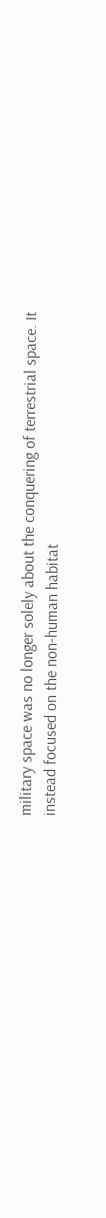military space was no longer solely about the conquering of terrestrial space. It instead focused on the non-human habitat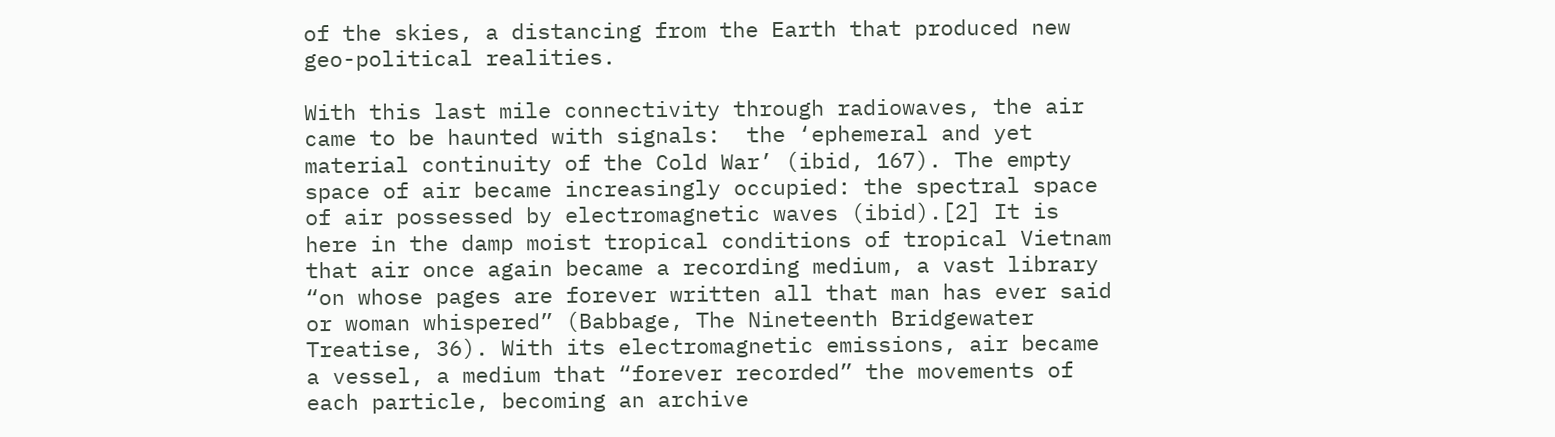of the skies, a distancing from the Earth that produced new geo-political realities.

With this last mile connectivity through radiowaves, the air came to be haunted with signals:  the ‘ephemeral and yet material continuity of the Cold War’ (ibid, 167). The empty space of air became increasingly occupied: the spectral space of air possessed by electromagnetic waves (ibid).[2] It is here in the damp moist tropical conditions of tropical Vietnam that air once again became a recording medium, a vast library “on whose pages are forever written all that man has ever said or woman whispered” (Babbage, The Nineteenth Bridgewater Treatise, 36). With its electromagnetic emissions, air became a vessel, a medium that “forever recorded” the movements of each particle, becoming an archive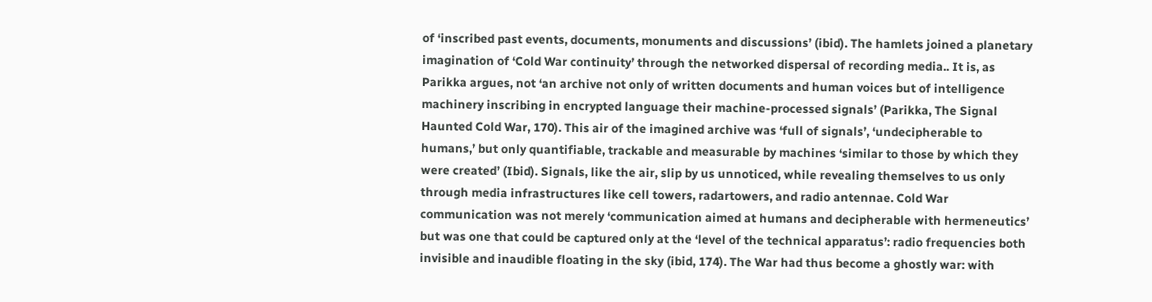of ‘inscribed past events, documents, monuments and discussions’ (ibid). The hamlets joined a planetary imagination of ‘Cold War continuity’ through the networked dispersal of recording media.. It is, as Parikka argues, not ‘an archive not only of written documents and human voices but of intelligence machinery inscribing in encrypted language their machine-processed signals’ (Parikka, The Signal Haunted Cold War, 170). This air of the imagined archive was ‘full of signals’, ‘undecipherable to humans,’ but only quantifiable, trackable and measurable by machines ‘similar to those by which they were created’ (Ibid). Signals, like the air, slip by us unnoticed, while revealing themselves to us only through media infrastructures like cell towers, radartowers, and radio antennae. Cold War communication was not merely ‘communication aimed at humans and decipherable with hermeneutics’ but was one that could be captured only at the ‘level of the technical apparatus’: radio frequencies both invisible and inaudible floating in the sky (ibid, 174). The War had thus become a ghostly war: with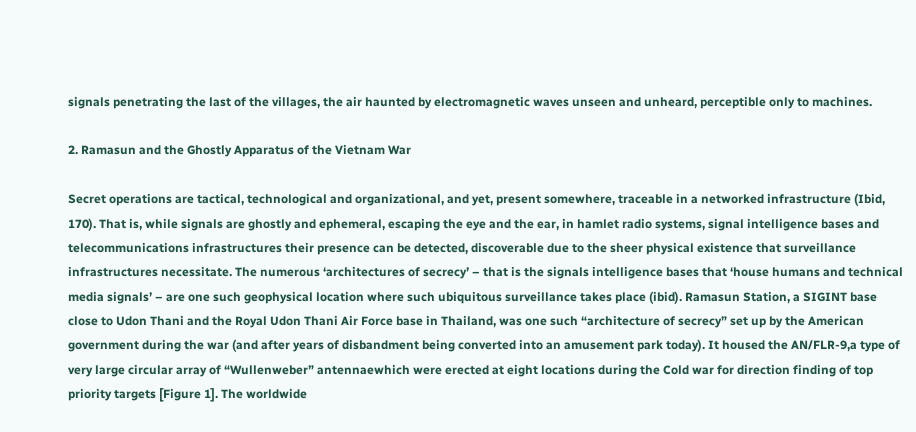signals penetrating the last of the villages, the air haunted by electromagnetic waves unseen and unheard, perceptible only to machines.

2. Ramasun and the Ghostly Apparatus of the Vietnam War

Secret operations are tactical, technological and organizational, and yet, present somewhere, traceable in a networked infrastructure (Ibid, 170). That is, while signals are ghostly and ephemeral, escaping the eye and the ear, in hamlet radio systems, signal intelligence bases and telecommunications infrastructures their presence can be detected, discoverable due to the sheer physical existence that surveillance infrastructures necessitate. The numerous ‘architectures of secrecy’ – that is the signals intelligence bases that ‘house humans and technical media signals’ – are one such geophysical location where such ubiquitous surveillance takes place (ibid). Ramasun Station, a SIGINT base close to Udon Thani and the Royal Udon Thani Air Force base in Thailand, was one such “architecture of secrecy” set up by the American government during the war (and after years of disbandment being converted into an amusement park today). It housed the AN/FLR-9,a type of very large circular array of “Wullenweber” antennaewhich were erected at eight locations during the Cold war for direction finding of top priority targets [Figure 1]. The worldwide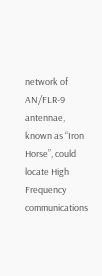network of AN/FLR-9 antennae, known as “Iron Horse”, could locate High Frequency communications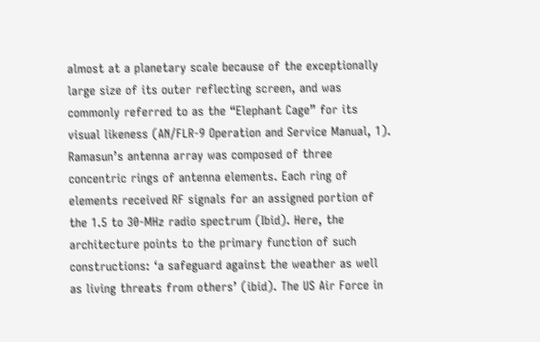almost at a planetary scale because of the exceptionally large size of its outer reflecting screen, and was commonly referred to as the “Elephant Cage” for its visual likeness (AN/FLR-9 Operation and Service Manual, 1). Ramasun’s antenna array was composed of three concentric rings of antenna elements. Each ring of elements received RF signals for an assigned portion of the 1.5 to 30-MHz radio spectrum (Ibid). Here, the architecture points to the primary function of such constructions: ‘a safeguard against the weather as well as living threats from others’ (ibid). The US Air Force in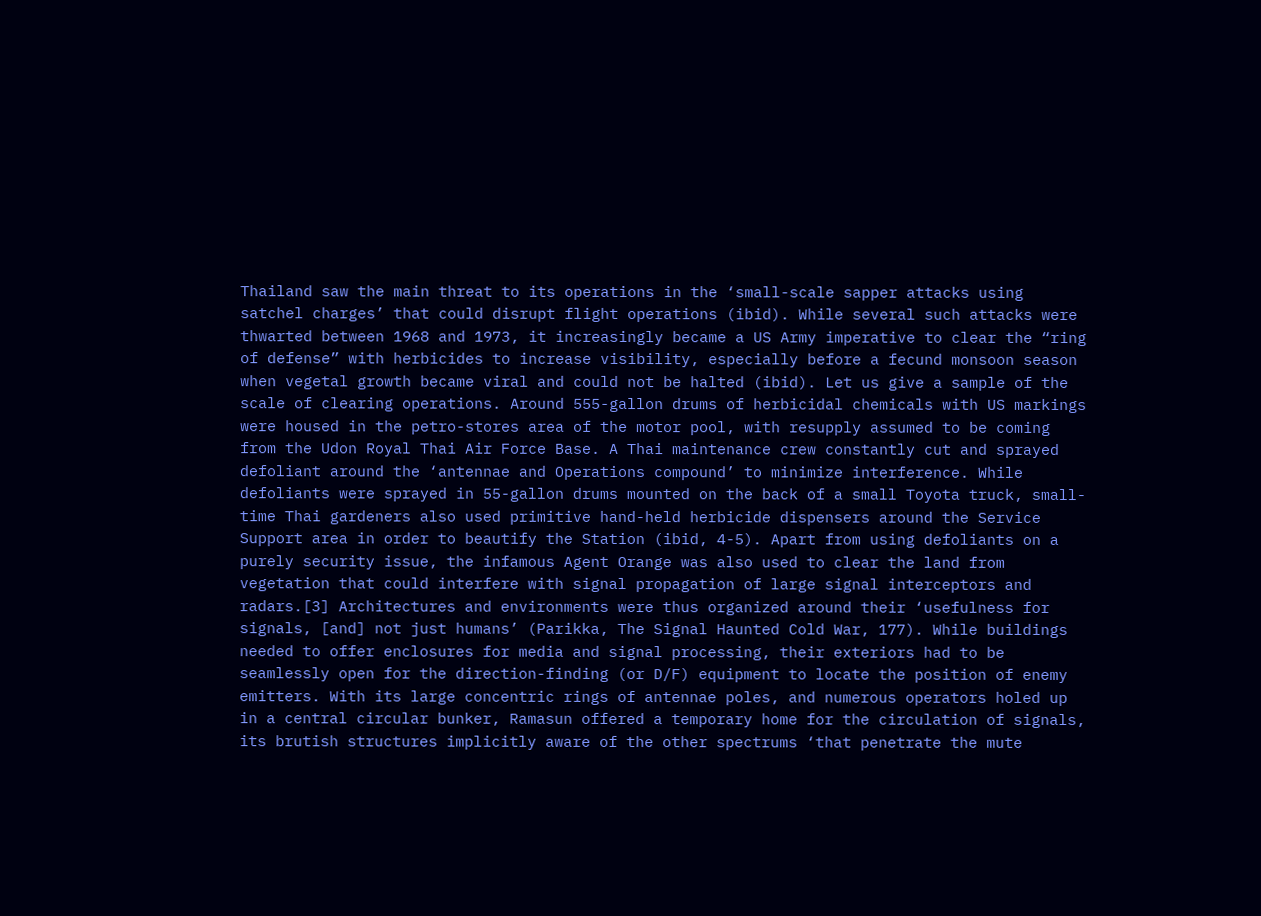Thailand saw the main threat to its operations in the ‘small-scale sapper attacks using satchel charges’ that could disrupt flight operations (ibid). While several such attacks were thwarted between 1968 and 1973, it increasingly became a US Army imperative to clear the “ring of defense” with herbicides to increase visibility, especially before a fecund monsoon season when vegetal growth became viral and could not be halted (ibid). Let us give a sample of the scale of clearing operations. Around 555-gallon drums of herbicidal chemicals with US markings were housed in the petro-stores area of the motor pool, with resupply assumed to be coming from the Udon Royal Thai Air Force Base. A Thai maintenance crew constantly cut and sprayed defoliant around the ‘antennae and Operations compound’ to minimize interference. While defoliants were sprayed in 55-gallon drums mounted on the back of a small Toyota truck, small-time Thai gardeners also used primitive hand-held herbicide dispensers around the Service Support area in order to beautify the Station (ibid, 4-5). Apart from using defoliants on a purely security issue, the infamous Agent Orange was also used to clear the land from vegetation that could interfere with signal propagation of large signal interceptors and radars.[3] Architectures and environments were thus organized around their ‘usefulness for signals, [and] not just humans’ (Parikka, The Signal Haunted Cold War, 177). While buildings needed to offer enclosures for media and signal processing, their exteriors had to be seamlessly open for the direction-finding (or D/F) equipment to locate the position of enemy emitters. With its large concentric rings of antennae poles, and numerous operators holed up in a central circular bunker, Ramasun offered a temporary home for the circulation of signals, its brutish structures implicitly aware of the other spectrums ‘that penetrate the mute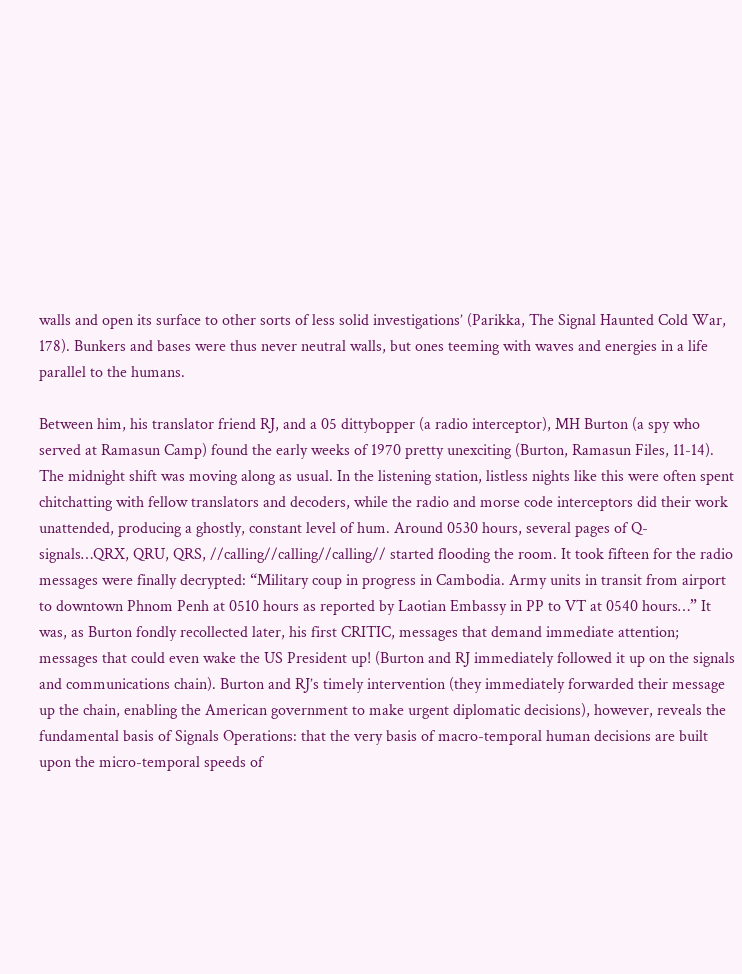walls and open its surface to other sorts of less solid investigations’ (Parikka, The Signal Haunted Cold War, 178). Bunkers and bases were thus never neutral walls, but ones teeming with waves and energies in a life parallel to the humans.

Between him, his translator friend RJ, and a 05 dittybopper (a radio interceptor), MH Burton (a spy who served at Ramasun Camp) found the early weeks of 1970 pretty unexciting (Burton, Ramasun Files, 11-14). The midnight shift was moving along as usual. In the listening station, listless nights like this were often spent chitchatting with fellow translators and decoders, while the radio and morse code interceptors did their work unattended, producing a ghostly, constant level of hum. Around 0530 hours, several pages of Q-signals…QRX, QRU, QRS, //calling//calling//calling// started flooding the room. It took fifteen for the radio messages were finally decrypted: “Military coup in progress in Cambodia. Army units in transit from airport to downtown Phnom Penh at 0510 hours as reported by Laotian Embassy in PP to VT at 0540 hours…” It was, as Burton fondly recollected later, his first CRITIC, messages that demand immediate attention; messages that could even wake the US President up! (Burton and RJ immediately followed it up on the signals and communications chain). Burton and RJ’s timely intervention (they immediately forwarded their message up the chain, enabling the American government to make urgent diplomatic decisions), however, reveals the fundamental basis of Signals Operations: that the very basis of macro-temporal human decisions are built upon the micro-temporal speeds of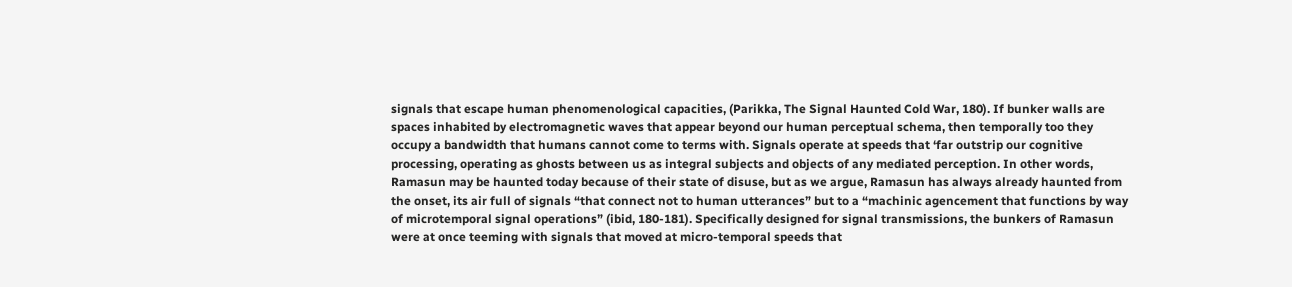signals that escape human phenomenological capacities, (Parikka, The Signal Haunted Cold War, 180). If bunker walls are spaces inhabited by electromagnetic waves that appear beyond our human perceptual schema, then temporally too they occupy a bandwidth that humans cannot come to terms with. Signals operate at speeds that ‘far outstrip our cognitive processing, operating as ghosts between us as integral subjects and objects of any mediated perception. In other words, Ramasun may be haunted today because of their state of disuse, but as we argue, Ramasun has always already haunted from the onset, its air full of signals “that connect not to human utterances” but to a “machinic agencement that functions by way of microtemporal signal operations” (ibid, 180-181). Specifically designed for signal transmissions, the bunkers of Ramasun were at once teeming with signals that moved at micro-temporal speeds that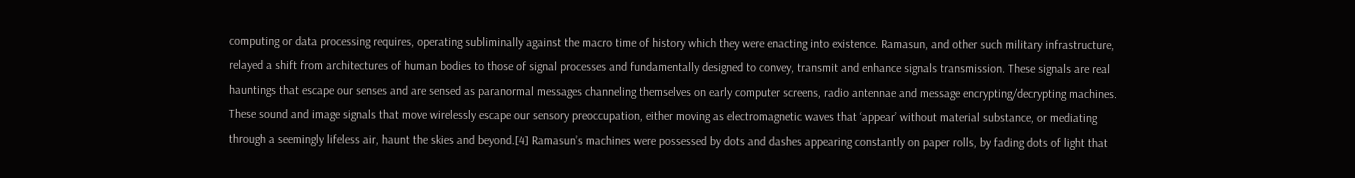computing or data processing requires, operating subliminally against the macro time of history which they were enacting into existence. Ramasun, and other such military infrastructure, relayed a shift from architectures of human bodies to those of signal processes and fundamentally designed to convey, transmit and enhance signals transmission. These signals are real hauntings that escape our senses and are sensed as paranormal messages channeling themselves on early computer screens, radio antennae and message encrypting/decrypting machines. These sound and image signals that move wirelessly escape our sensory preoccupation, either moving as electromagnetic waves that ‘appear’ without material substance, or mediating through a seemingly lifeless air, haunt the skies and beyond.[4] Ramasun’s machines were possessed by dots and dashes appearing constantly on paper rolls, by fading dots of light that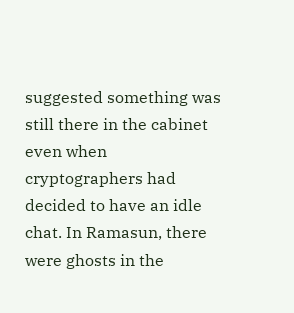suggested something was still there in the cabinet even when cryptographers had decided to have an idle chat. In Ramasun, there were ghosts in the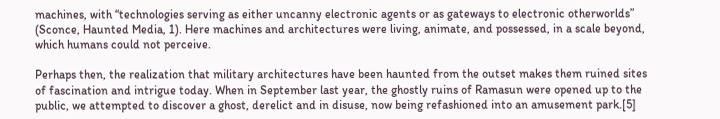machines, with “technologies serving as either uncanny electronic agents or as gateways to electronic otherworlds” (Sconce, Haunted Media, 1). Here machines and architectures were living, animate, and possessed, in a scale beyond, which humans could not perceive.

Perhaps then, the realization that military architectures have been haunted from the outset makes them ruined sites of fascination and intrigue today. When in September last year, the ghostly ruins of Ramasun were opened up to the public, we attempted to discover a ghost, derelict and in disuse, now being refashioned into an amusement park.[5]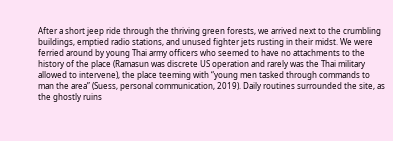After a short jeep ride through the thriving green forests, we arrived next to the crumbling buildings, emptied radio stations, and unused fighter jets rusting in their midst. We were ferried around by young Thai army officers who seemed to have no attachments to the history of the place (Ramasun was discrete US operation and rarely was the Thai military allowed to intervene), the place teeming with “young men tasked through commands to man the area” (Suess, personal communication, 2019). Daily routines surrounded the site, as the ghostly ruins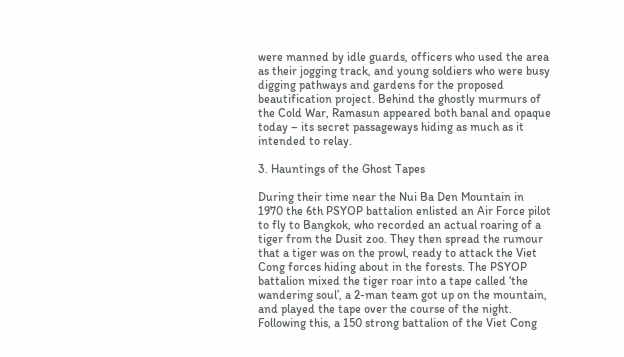were manned by idle guards, officers who used the area as their jogging track, and young soldiers who were busy digging pathways and gardens for the proposed beautification project. Behind the ghostly murmurs of the Cold War, Ramasun appeared both banal and opaque today – its secret passageways hiding as much as it intended to relay.

3. Hauntings of the Ghost Tapes

During their time near the Nui Ba Den Mountain in 1970 the 6th PSYOP battalion enlisted an Air Force pilot to fly to Bangkok, who recorded an actual roaring of a tiger from the Dusit zoo. They then spread the rumour that a tiger was on the prowl, ready to attack the Viet Cong forces hiding about in the forests. The PSYOP battalion mixed the tiger roar into a tape called ‘the wandering soul’, a 2-man team got up on the mountain, and played the tape over the course of the night. Following this, a 150 strong battalion of the Viet Cong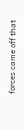forces came off that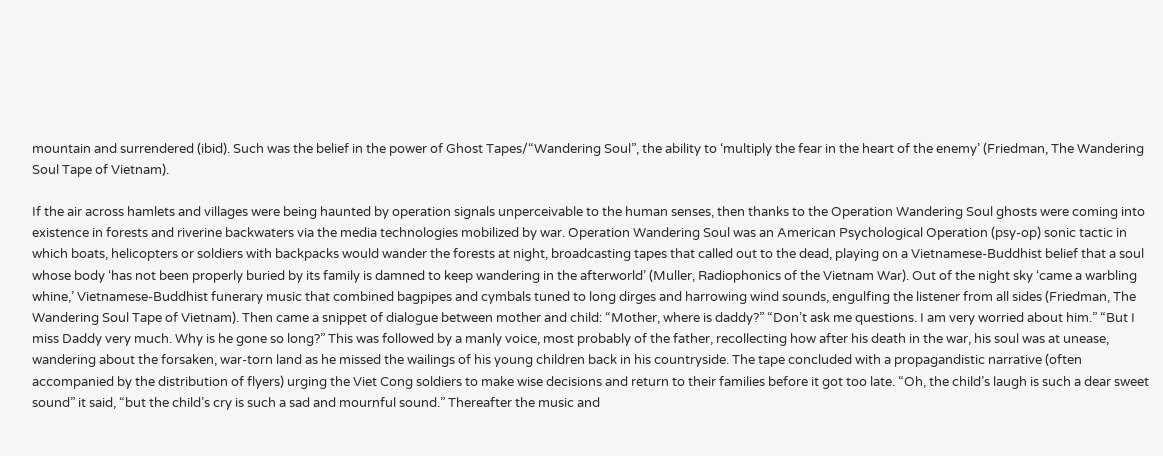mountain and surrendered (ibid). Such was the belief in the power of Ghost Tapes/“Wandering Soul”, the ability to ‘multiply the fear in the heart of the enemy’ (Friedman, The Wandering Soul Tape of Vietnam).

If the air across hamlets and villages were being haunted by operation signals unperceivable to the human senses, then thanks to the Operation Wandering Soul ghosts were coming into existence in forests and riverine backwaters via the media technologies mobilized by war. Operation Wandering Soul was an American Psychological Operation (psy-op) sonic tactic in which boats, helicopters or soldiers with backpacks would wander the forests at night, broadcasting tapes that called out to the dead, playing on a Vietnamese-Buddhist belief that a soul whose body ‘has not been properly buried by its family is damned to keep wandering in the afterworld’ (Muller, Radiophonics of the Vietnam War). Out of the night sky ‘came a warbling whine,’ Vietnamese-Buddhist funerary music that combined bagpipes and cymbals tuned to long dirges and harrowing wind sounds, engulfing the listener from all sides (Friedman, The Wandering Soul Tape of Vietnam). Then came a snippet of dialogue between mother and child: “Mother, where is daddy?” “Don’t ask me questions. I am very worried about him.” “But I miss Daddy very much. Why is he gone so long?” This was followed by a manly voice, most probably of the father, recollecting how after his death in the war, his soul was at unease, wandering about the forsaken, war-torn land as he missed the wailings of his young children back in his countryside. The tape concluded with a propagandistic narrative (often accompanied by the distribution of flyers) urging the Viet Cong soldiers to make wise decisions and return to their families before it got too late. “Oh, the child’s laugh is such a dear sweet sound” it said, “but the child’s cry is such a sad and mournful sound.” Thereafter the music and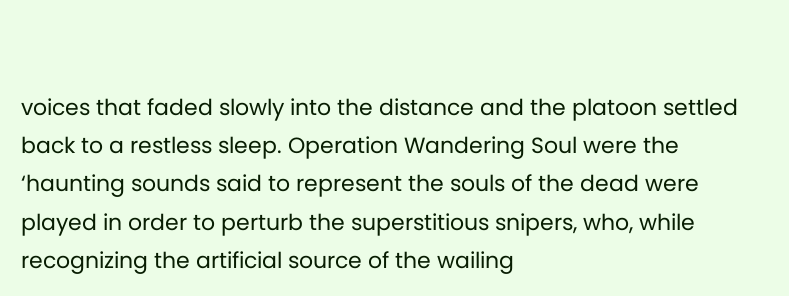voices that faded slowly into the distance and the platoon settled back to a restless sleep. Operation Wandering Soul were the ‘haunting sounds said to represent the souls of the dead were played in order to perturb the superstitious snipers, who, while recognizing the artificial source of the wailing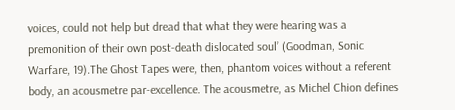voices, could not help but dread that what they were hearing was a premonition of their own post-death dislocated soul’ (Goodman, Sonic Warfare, 19).The Ghost Tapes were, then, phantom voices without a referent body, an acousmetre par-excellence. The acousmetre, as Michel Chion defines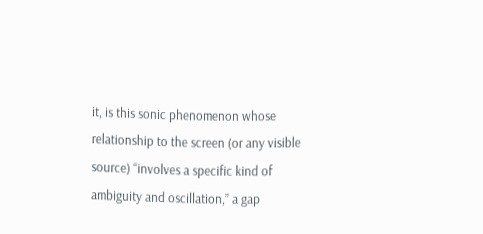it, is this sonic phenomenon whose relationship to the screen (or any visible source) “involves a specific kind of ambiguity and oscillation,” a gap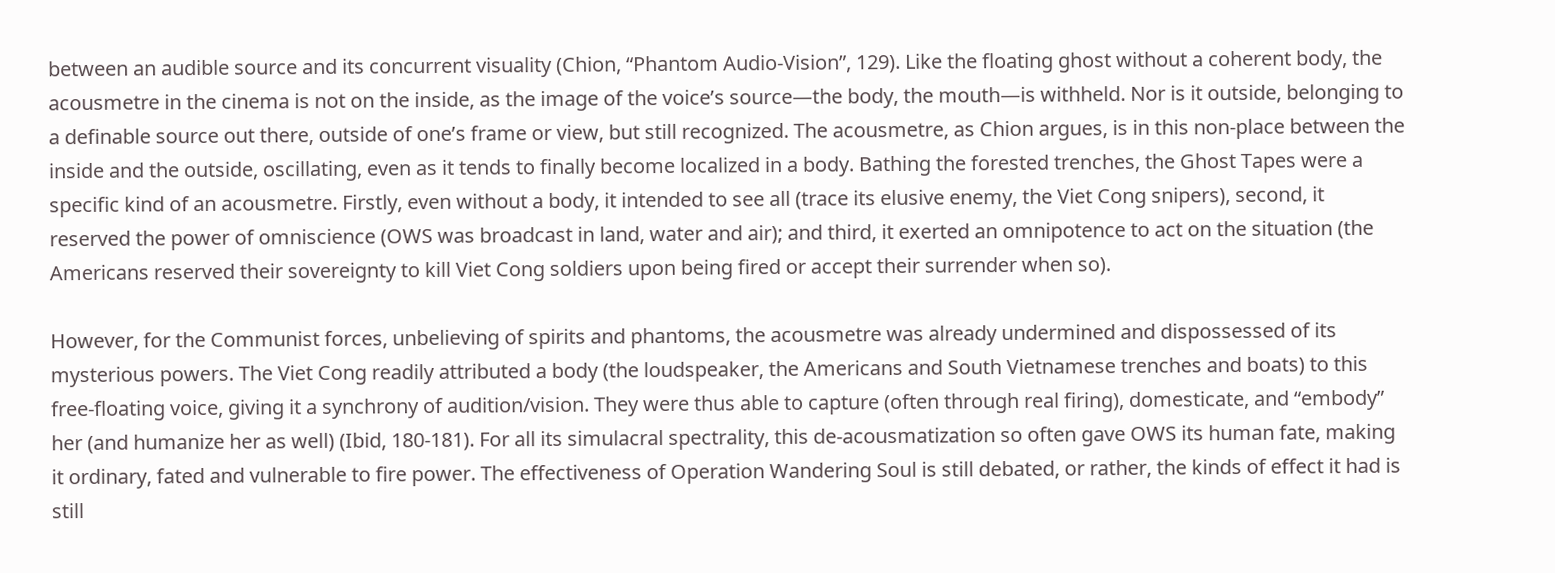between an audible source and its concurrent visuality (Chion, “Phantom Audio-Vision”, 129). Like the floating ghost without a coherent body, the acousmetre in the cinema is not on the inside, as the image of the voice’s source—the body, the mouth—is withheld. Nor is it outside, belonging to a definable source out there, outside of one’s frame or view, but still recognized. The acousmetre, as Chion argues, is in this non-place between the inside and the outside, oscillating, even as it tends to finally become localized in a body. Bathing the forested trenches, the Ghost Tapes were a specific kind of an acousmetre. Firstly, even without a body, it intended to see all (trace its elusive enemy, the Viet Cong snipers), second, it reserved the power of omniscience (OWS was broadcast in land, water and air); and third, it exerted an omnipotence to act on the situation (the Americans reserved their sovereignty to kill Viet Cong soldiers upon being fired or accept their surrender when so).

However, for the Communist forces, unbelieving of spirits and phantoms, the acousmetre was already undermined and dispossessed of its mysterious powers. The Viet Cong readily attributed a body (the loudspeaker, the Americans and South Vietnamese trenches and boats) to this free-floating voice, giving it a synchrony of audition/vision. They were thus able to capture (often through real firing), domesticate, and “embody” her (and humanize her as well) (Ibid, 180-181). For all its simulacral spectrality, this de-acousmatization so often gave OWS its human fate, making it ordinary, fated and vulnerable to fire power. The effectiveness of Operation Wandering Soul is still debated, or rather, the kinds of effect it had is still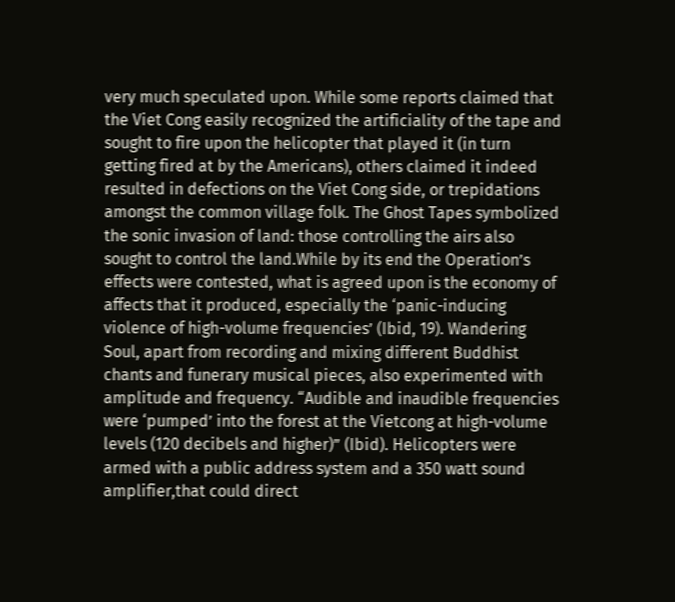very much speculated upon. While some reports claimed that the Viet Cong easily recognized the artificiality of the tape and sought to fire upon the helicopter that played it (in turn getting fired at by the Americans), others claimed it indeed resulted in defections on the Viet Cong side, or trepidations amongst the common village folk. The Ghost Tapes symbolized the sonic invasion of land: those controlling the airs also sought to control the land.While by its end the Operation’s effects were contested, what is agreed upon is the economy of affects that it produced, especially the ‘panic-inducing violence of high-volume frequencies’ (Ibid, 19). Wandering Soul, apart from recording and mixing different Buddhist chants and funerary musical pieces, also experimented with amplitude and frequency. “Audible and inaudible frequencies were ‘pumped’ into the forest at the Vietcong at high-volume levels (120 decibels and higher)” (Ibid). Helicopters were armed with a public address system and a 350 watt sound amplifier,that could direct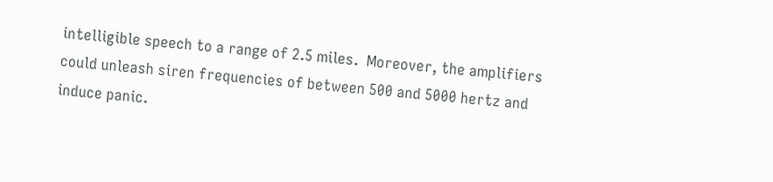intelligible speech to a range of 2.5 miles.  Moreover, the amplifiers could unleash siren frequencies of between 500 and 5000 hertz and induce panic.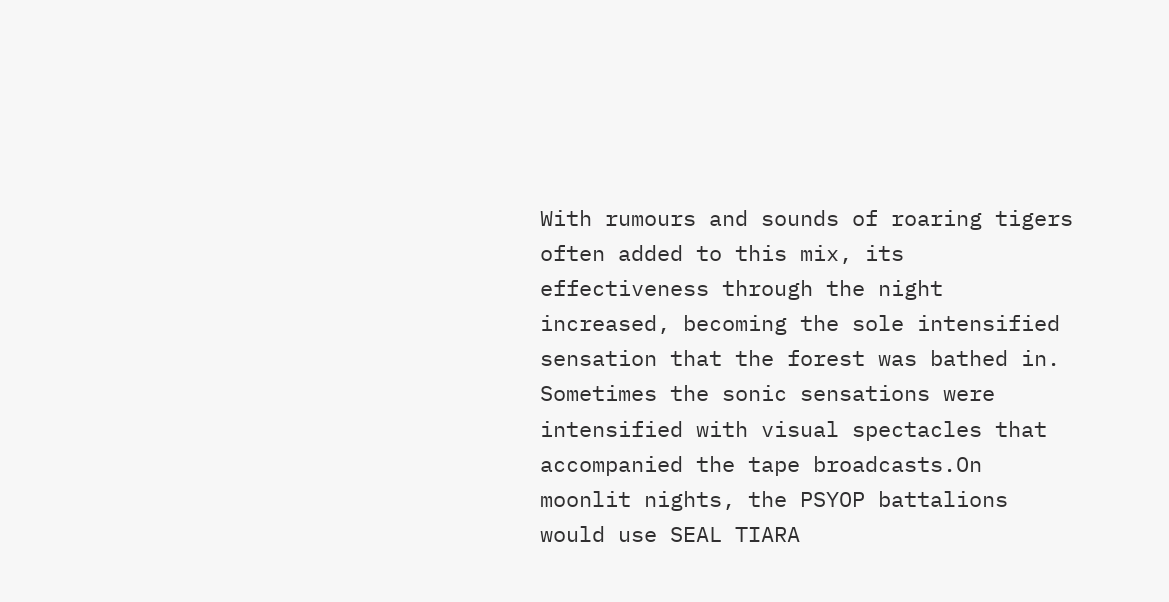With rumours and sounds of roaring tigers often added to this mix, its effectiveness through the night increased, becoming the sole intensified sensation that the forest was bathed in. Sometimes the sonic sensations were intensified with visual spectacles that accompanied the tape broadcasts.On moonlit nights, the PSYOP battalions would use SEAL TIARA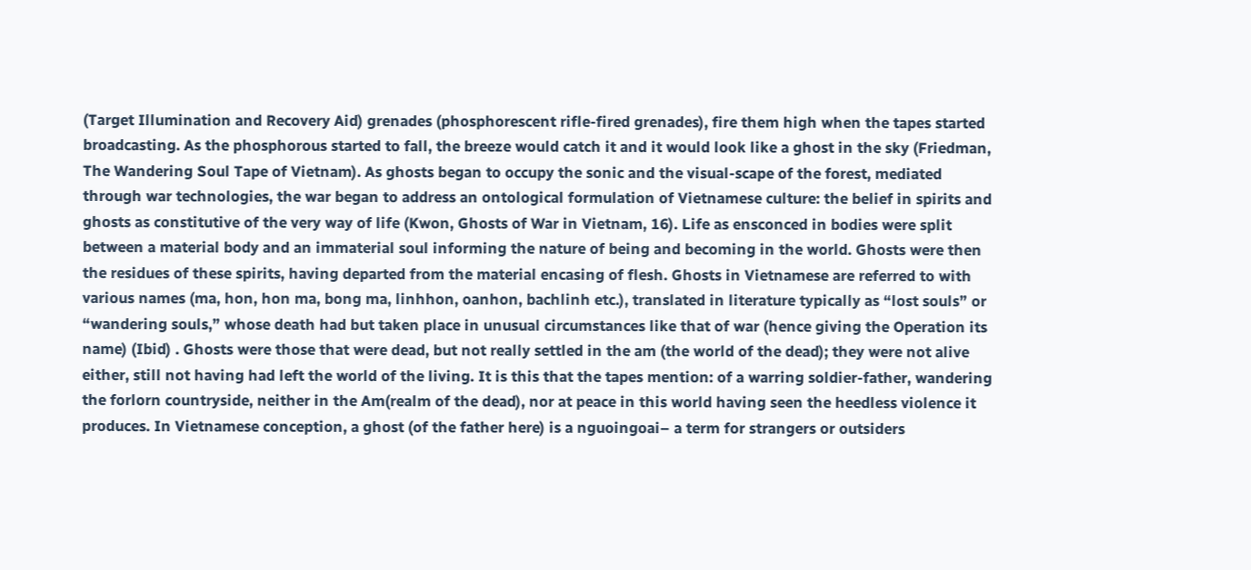(Target Illumination and Recovery Aid) grenades (phosphorescent rifle-fired grenades), fire them high when the tapes started broadcasting. As the phosphorous started to fall, the breeze would catch it and it would look like a ghost in the sky (Friedman, The Wandering Soul Tape of Vietnam). As ghosts began to occupy the sonic and the visual-scape of the forest, mediated through war technologies, the war began to address an ontological formulation of Vietnamese culture: the belief in spirits and ghosts as constitutive of the very way of life (Kwon, Ghosts of War in Vietnam, 16). Life as ensconced in bodies were split between a material body and an immaterial soul informing the nature of being and becoming in the world. Ghosts were then the residues of these spirits, having departed from the material encasing of flesh. Ghosts in Vietnamese are referred to with various names (ma, hon, hon ma, bong ma, linhhon, oanhon, bachlinh etc.), translated in literature typically as “lost souls” or “wandering souls,” whose death had but taken place in unusual circumstances like that of war (hence giving the Operation its name) (Ibid) . Ghosts were those that were dead, but not really settled in the am (the world of the dead); they were not alive either, still not having had left the world of the living. It is this that the tapes mention: of a warring soldier-father, wandering the forlorn countryside, neither in the Am(realm of the dead), nor at peace in this world having seen the heedless violence it produces. In Vietnamese conception, a ghost (of the father here) is a nguoingoai– a term for strangers or outsiders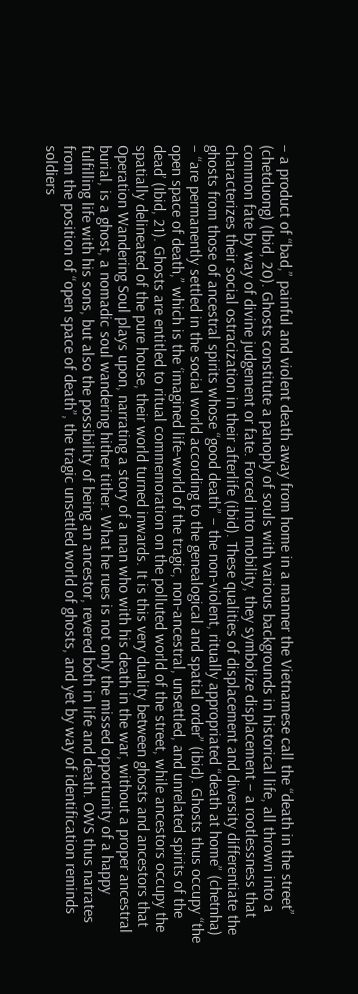– a product of “bad,” painful and violent death away from home in a manner the Vietnamese call the “death in the street” (chetduong) (Ibid, 20). Ghosts constitute a panoply of souls with various backgrounds in historical life, all thrown into a common fate by way of divine judgement or fate. Forced into mobility, they symbolize displacement – a rootlessness that characterizes their social ostracization in their afterlife (ibid). These qualities of displacement and diversity differentiate the ghosts from those of ancestral spirits whose “good death” – the non-violent, ritually appropriated “death at home” (chetnha) – “are permanently settled in the social world according to the genealogical and spatial order” (ibid). Ghosts thus occupy “the open space of death,” which is the ‘imagined life-world of the tragic, non-ancestral, unsettled, and unrelated spirits of the dead’ (Ibid, 21). Ghosts are entitled to ritual commemoration on the polluted world of the street, while ancestors occupy the spatially delineated of the pure house, their world turned inwards. It is this very duality between ghosts and ancestors that Operation Wandering Soul plays upon, narrating a story of a man who with his death in the war, without a proper ancestral burial, is a ghost, a nomadic soul wandering hither tither. What he rues is not only the missed opportunity of a happy fulfilling life with his sons, but also the possibility of being an ancestor, revered both in life and death. OWS thus narrates from the position of “open space of death”, the tragic unsettled world of ghosts, and yet by way of identification reminds soldiers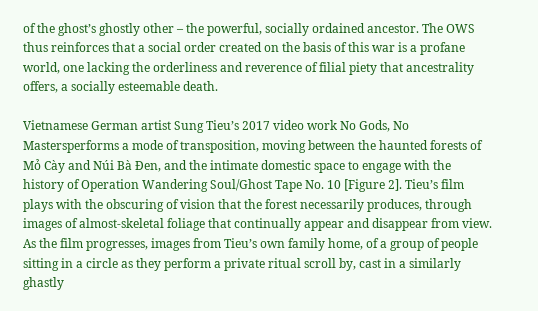of the ghost’s ghostly other – the powerful, socially ordained ancestor. The OWS thus reinforces that a social order created on the basis of this war is a profane world, one lacking the orderliness and reverence of filial piety that ancestrality offers, a socially esteemable death.

Vietnamese German artist Sung Tieu’s 2017 video work No Gods, No Mastersperforms a mode of transposition, moving between the haunted forests of Mỏ Cày and Núi Bà Đen, and the intimate domestic space to engage with the history of Operation Wandering Soul/Ghost Tape No. 10 [Figure 2]. Tieu’s film plays with the obscuring of vision that the forest necessarily produces, through images of almost-skeletal foliage that continually appear and disappear from view. As the film progresses, images from Tieu’s own family home, of a group of people sitting in a circle as they perform a private ritual scroll by, cast in a similarly ghastly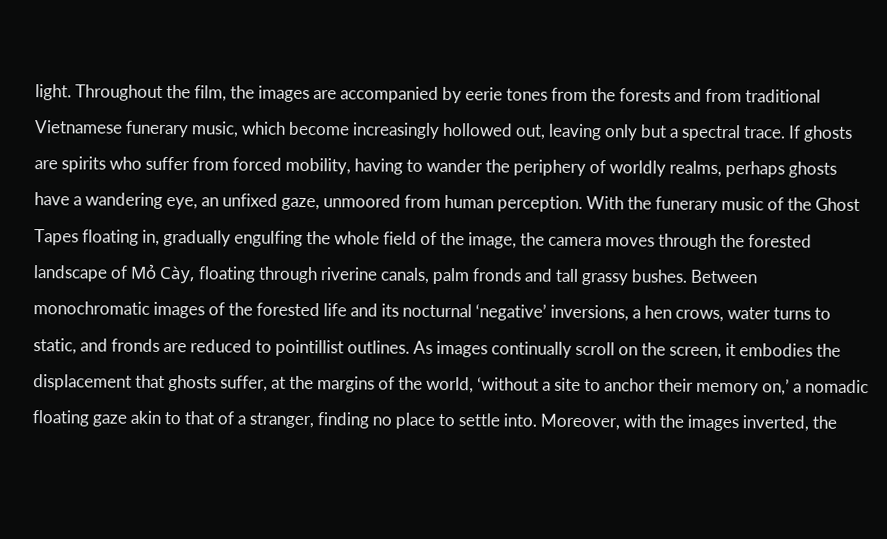light. Throughout the film, the images are accompanied by eerie tones from the forests and from traditional Vietnamese funerary music, which become increasingly hollowed out, leaving only but a spectral trace. If ghosts are spirits who suffer from forced mobility, having to wander the periphery of worldly realms, perhaps ghosts have a wandering eye, an unfixed gaze, unmoored from human perception. With the funerary music of the Ghost Tapes floating in, gradually engulfing the whole field of the image, the camera moves through the forested landscape of Mỏ Cày, floating through riverine canals, palm fronds and tall grassy bushes. Between monochromatic images of the forested life and its nocturnal ‘negative’ inversions, a hen crows, water turns to static, and fronds are reduced to pointillist outlines. As images continually scroll on the screen, it embodies the displacement that ghosts suffer, at the margins of the world, ‘without a site to anchor their memory on,’ a nomadic floating gaze akin to that of a stranger, finding no place to settle into. Moreover, with the images inverted, the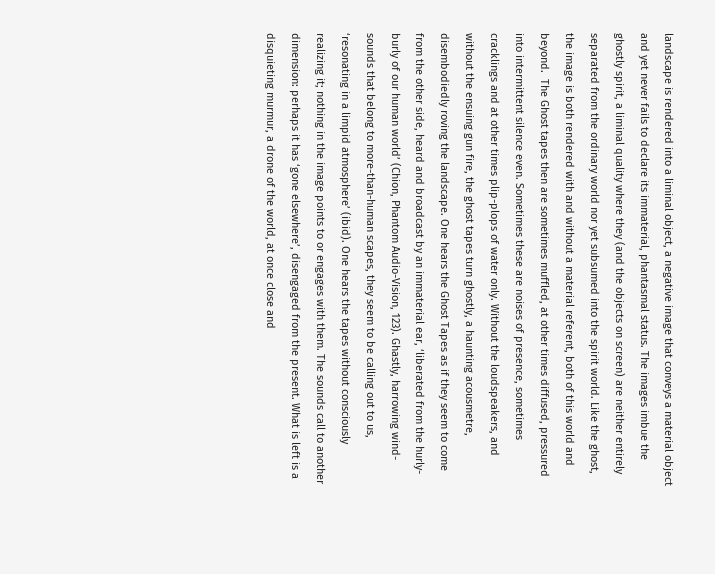landscape is rendered into a liminal object, a negative image that conveys a material object and yet never fails to declare its immaterial, phantasmal status. The images imbue the ghostly spirit, a liminal quality where they (and the objects on screen) are neither entirely separated from the ordinary world nor yet subsumed into the spirit world. Like the ghost, the image is both rendered with and without a material referent, both of this world and beyond.  The Ghost tapes then are sometimes muffled, at other times diffused, pressured into intermittent silence even. Sometimes these are noises of presence, sometimes cracklings and at other times plip-plops of water only. Without the loudspeakers, and without the ensuing gun fire, the ghost tapes turn ghostly, a haunting acousmetre, disembodiedly roving the landscape. One hears the Ghost Tapes as if they seem to come from the other side, heard and broadcast by an immaterial ear, ‘liberated from the hurly-burly of our human world’ (Chion, Phantom Audio-Vision, 123). Ghastly, harrowing wind-sounds that belong to more-than-human scapes, they seem to be calling out to us, ‘resonating in a limpid atmosphere’ (ibid). One hears the tapes without consciously realizing it; nothing in the image points to or engages with them. The sounds call to another dimension: perhaps it has ‘gone elsewhere’, disengaged from the present. What is left is a disquieting murmur, a drone of the world, at once close and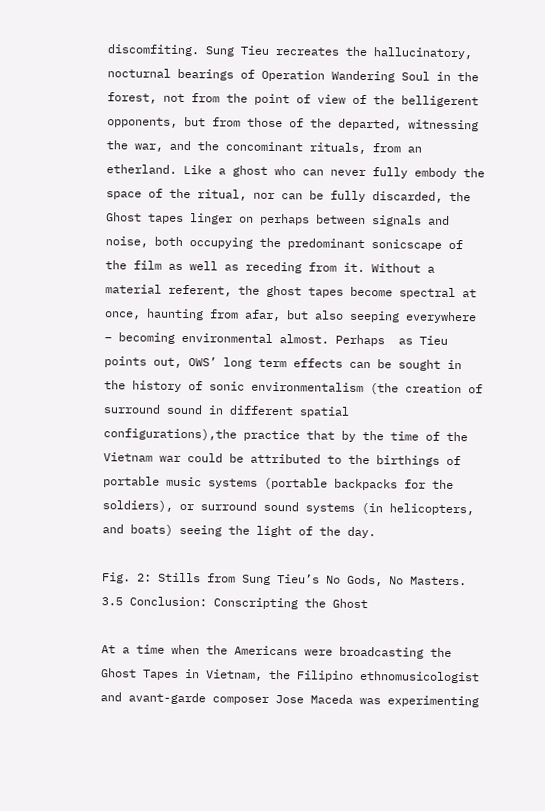discomfiting. Sung Tieu recreates the hallucinatory, nocturnal bearings of Operation Wandering Soul in the forest, not from the point of view of the belligerent opponents, but from those of the departed, witnessing the war, and the concominant rituals, from an etherland. Like a ghost who can never fully embody the space of the ritual, nor can be fully discarded, the Ghost tapes linger on perhaps between signals and noise, both occupying the predominant sonicscape of the film as well as receding from it. Without a material referent, the ghost tapes become spectral at once, haunting from afar, but also seeping everywhere – becoming environmental almost. Perhaps  as Tieu points out, OWS’ long term effects can be sought in the history of sonic environmentalism (the creation of surround sound in different spatial configurations),the practice that by the time of the Vietnam war could be attributed to the birthings of portable music systems (portable backpacks for the soldiers), or surround sound systems (in helicopters, and boats) seeing the light of the day.

Fig. 2: Stills from Sung Tieu’s No Gods, No Masters.
3.5 Conclusion: Conscripting the Ghost

At a time when the Americans were broadcasting the Ghost Tapes in Vietnam, the Filipino ethnomusicologist and avant-garde composer Jose Maceda was experimenting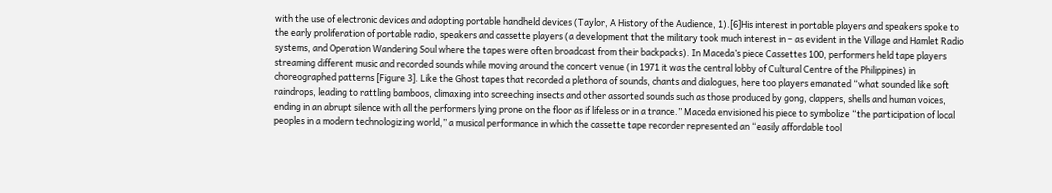with the use of electronic devices and adopting portable handheld devices (Taylor, A History of the Audience, 1).[6]His interest in portable players and speakers spoke to the early proliferation of portable radio, speakers and cassette players (a development that the military took much interest in – as evident in the Village and Hamlet Radio systems, and Operation Wandering Soul where the tapes were often broadcast from their backpacks). In Maceda’s piece Cassettes 100, performers held tape players streaming different music and recorded sounds while moving around the concert venue (in 1971 it was the central lobby of Cultural Centre of the Philippines) in choreographed patterns [Figure 3]. Like the Ghost tapes that recorded a plethora of sounds, chants and dialogues, here too players emanated “what sounded like soft raindrops, leading to rattling bamboos, climaxing into screeching insects and other assorted sounds such as those produced by gong, clappers, shells and human voices, ending in an abrupt silence with all the performers lying prone on the floor as if lifeless or in a trance.” Maceda envisioned his piece to symbolize “the participation of local peoples in a modern technologizing world,” a musical performance in which the cassette tape recorder represented an “easily affordable tool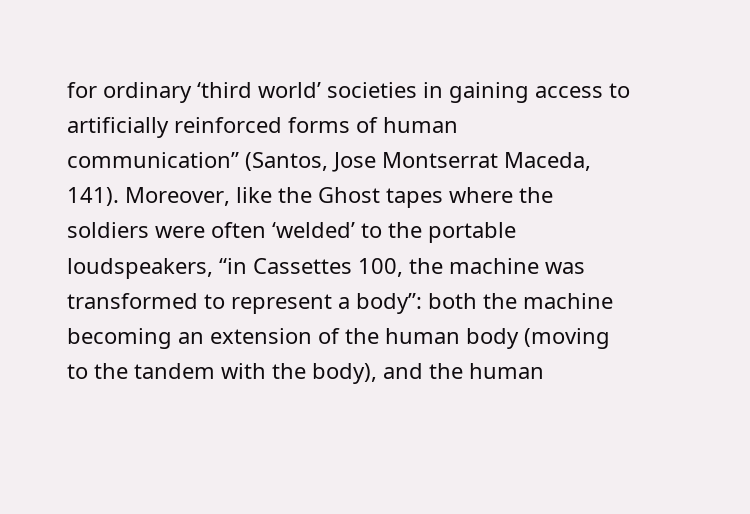for ordinary ‘third world’ societies in gaining access to artificially reinforced forms of human communication” (Santos, Jose Montserrat Maceda, 141). Moreover, like the Ghost tapes where the soldiers were often ‘welded’ to the portable loudspeakers, “in Cassettes 100, the machine was transformed to represent a body”: both the machine becoming an extension of the human body (moving to the tandem with the body), and the human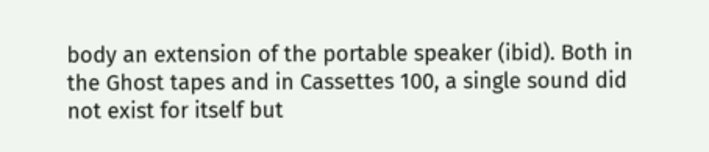body an extension of the portable speaker (ibid). Both in the Ghost tapes and in Cassettes 100, a single sound did not exist for itself but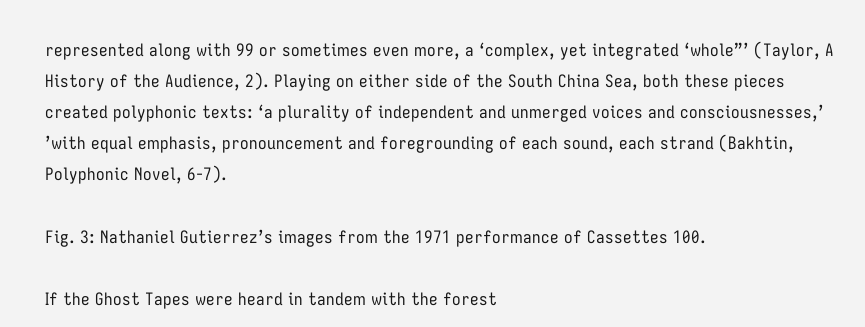represented along with 99 or sometimes even more, a ‘complex, yet integrated ‘whole”’ (Taylor, A History of the Audience, 2). Playing on either side of the South China Sea, both these pieces created polyphonic texts: ‘a plurality of independent and unmerged voices and consciousnesses,’ ’with equal emphasis, pronouncement and foregrounding of each sound, each strand (Bakhtin, Polyphonic Novel, 6-7).

Fig. 3: Nathaniel Gutierrez’s images from the 1971 performance of Cassettes 100.

If the Ghost Tapes were heard in tandem with the forest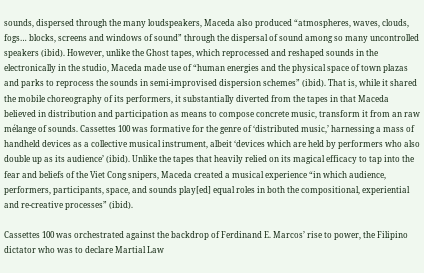sounds, dispersed through the many loudspeakers, Maceda also produced “atmospheres, waves, clouds, fogs… blocks, screens and windows of sound” through the dispersal of sound among so many uncontrolled speakers (ibid). However, unlike the Ghost tapes, which reprocessed and reshaped sounds in the electronically in the studio, Maceda made use of “human energies and the physical space of town plazas and parks to reprocess the sounds in semi-improvised dispersion schemes” (ibid). That is, while it shared the mobile choreography of its performers, it substantially diverted from the tapes in that Maceda believed in distribution and participation as means to compose concrete music, transform it from an raw mélange of sounds. Cassettes 100 was formative for the genre of ‘distributed music,’ harnessing a mass of handheld devices as a collective musical instrument, albeit ‘devices which are held by performers who also double up as its audience’ (ibid). Unlike the tapes that heavily relied on its magical efficacy to tap into the fear and beliefs of the Viet Cong snipers, Maceda created a musical experience “in which audience, performers, participants, space, and sounds play[ed] equal roles in both the compositional, experiential and re-creative processes” (ibid).

Cassettes 100 was orchestrated against the backdrop of Ferdinand E. Marcos’ rise to power, the Filipino dictator who was to declare Martial Law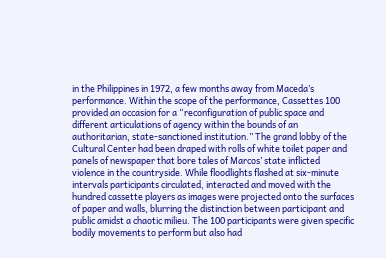in the Philippines in 1972, a few months away from Maceda’s performance. Within the scope of the performance, Cassettes 100 provided an occasion for a “reconfiguration of public space and different articulations of agency within the bounds of an authoritarian, state-sanctioned institution.” The grand lobby of the Cultural Center had been draped with rolls of white toilet paper and panels of newspaper that bore tales of Marcos’ state inflicted violence in the countryside. While floodlights flashed at six-minute intervals participants circulated, interacted and moved with the hundred cassette players as images were projected onto the surfaces of paper and walls, blurring the distinction between participant and public amidst a chaotic milieu. The 100 participants were given specific bodily movements to perform but also had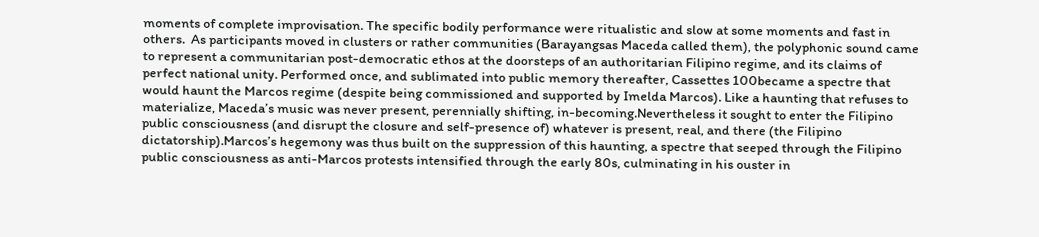moments of complete improvisation. The specific bodily performance were ritualistic and slow at some moments and fast in others.  As participants moved in clusters or rather communities (Barayangsas Maceda called them), the polyphonic sound came to represent a communitarian post-democratic ethos at the doorsteps of an authoritarian Filipino regime, and its claims of perfect national unity. Performed once, and sublimated into public memory thereafter, Cassettes 100became a spectre that would haunt the Marcos regime (despite being commissioned and supported by Imelda Marcos). Like a haunting that refuses to materialize, Maceda’s music was never present, perennially shifting, in-becoming.Nevertheless it sought to enter the Filipino public consciousness (and disrupt the closure and self-presence of) whatever is present, real, and there (the Filipino dictatorship).Marcos’s hegemony was thus built on the suppression of this haunting, a spectre that seeped through the Filipino public consciousness as anti-Marcos protests intensified through the early 80s, culminating in his ouster in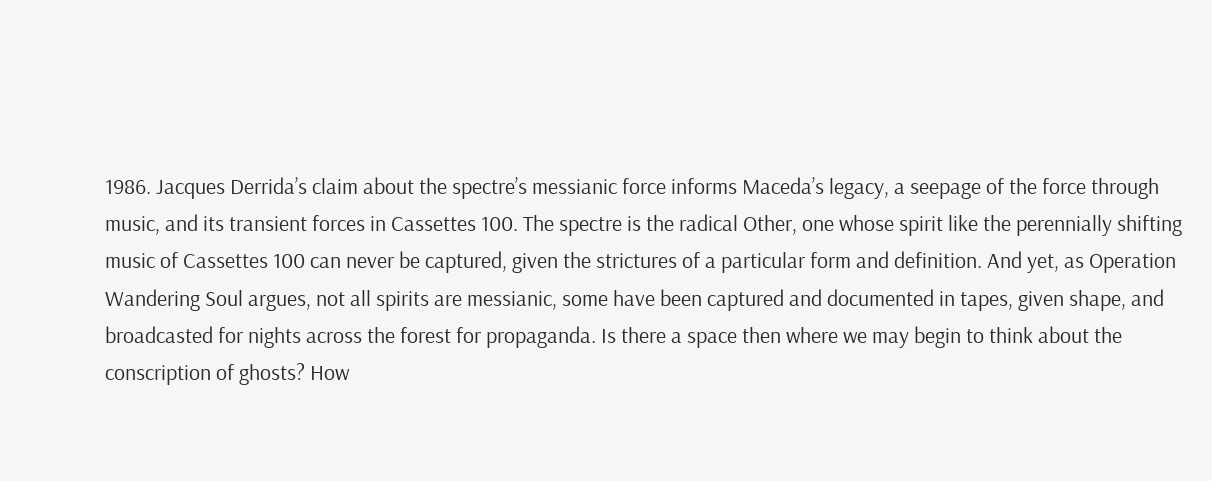1986. Jacques Derrida’s claim about the spectre’s messianic force informs Maceda’s legacy, a seepage of the force through music, and its transient forces in Cassettes 100. The spectre is the radical Other, one whose spirit like the perennially shifting music of Cassettes 100 can never be captured, given the strictures of a particular form and definition. And yet, as Operation Wandering Soul argues, not all spirits are messianic, some have been captured and documented in tapes, given shape, and broadcasted for nights across the forest for propaganda. Is there a space then where we may begin to think about the conscription of ghosts? How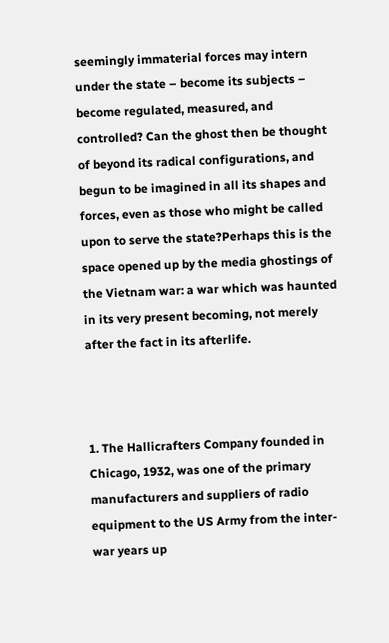seemingly immaterial forces may intern under the state – become its subjects – become regulated, measured, and controlled? Can the ghost then be thought of beyond its radical configurations, and begun to be imagined in all its shapes and forces, even as those who might be called upon to serve the state?Perhaps this is the space opened up by the media ghostings of the Vietnam war: a war which was haunted in its very present becoming, not merely after the fact in its afterlife.



1. The Hallicrafters Company founded in Chicago, 1932, was one of the primary manufacturers and suppliers of radio equipment to the US Army from the inter-war years up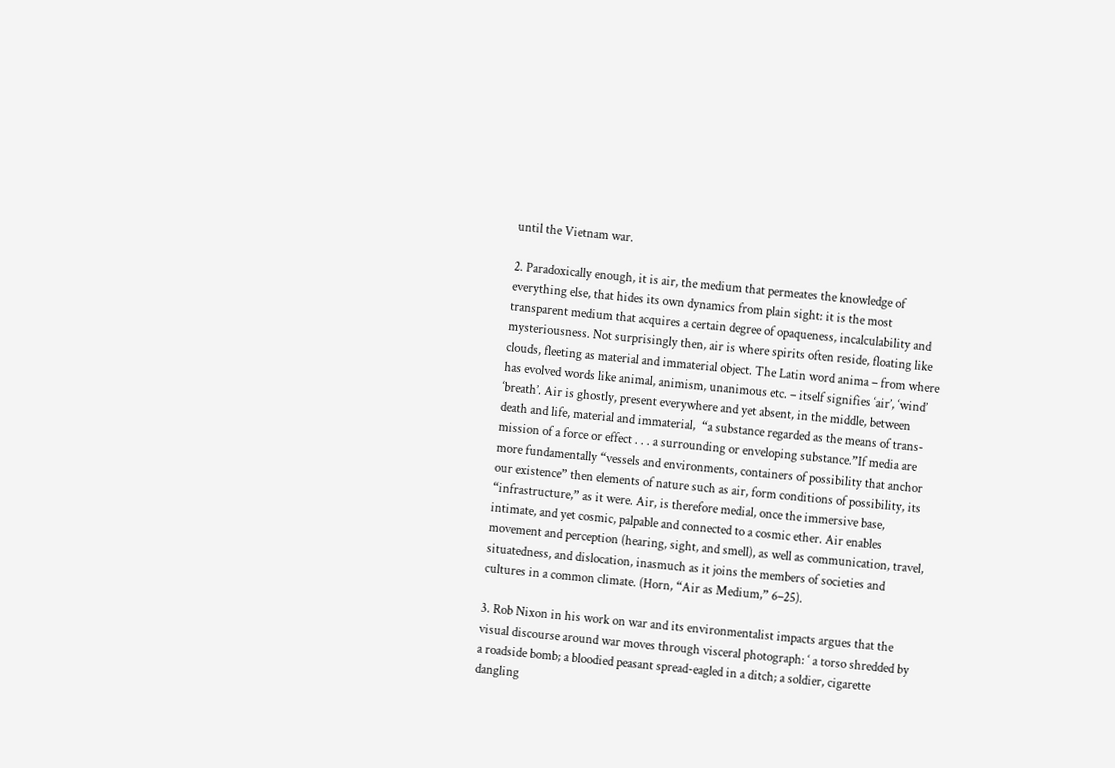until the Vietnam war.

2. Paradoxically enough, it is air, the medium that permeates the knowledge of everything else, that hides its own dynamics from plain sight: it is the most transparent medium that acquires a certain degree of opaqueness, incalculability and mysteriousness. Not surprisingly then, air is where spirits often reside, floating like clouds, fleeting as material and immaterial object. The Latin word anima – from where has evolved words like animal, animism, unanimous etc. – itself signifies ‘air’, ‘wind’ ‘breath’. Air is ghostly, present everywhere and yet absent, in the middle, between death and life, material and immaterial,  “a substance regarded as the means of trans- mission of a force or effect . . . a surrounding or enveloping substance.”If media are more fundamentally “vessels and environments, containers of possibility that anchor our existence” then elements of nature such as air, form conditions of possibility, its “infrastructure,” as it were. Air, is therefore medial, once the immersive base, intimate, and yet cosmic, palpable and connected to a cosmic ether. Air enables movement and perception (hearing, sight, and smell), as well as communication, travel, situatedness, and dislocation, inasmuch as it joins the members of societies and cultures in a common climate. (Horn, “Air as Medium,” 6–25).

3. Rob Nixon in his work on war and its environmentalist impacts argues that the visual discourse around war moves through visceral photograph: ‘ a torso shredded by a roadside bomb; a bloodied peasant spread-eagled in a ditch; a soldier, cigarette dangling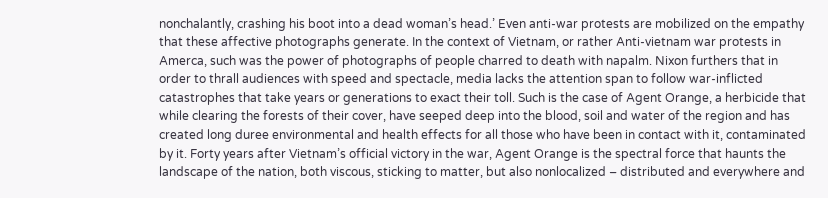nonchalantly, crashing his boot into a dead woman’s head.’ Even anti-war protests are mobilized on the empathy that these affective photographs generate. In the context of Vietnam, or rather Anti-vietnam war protests in Amerca, such was the power of photographs of people charred to death with napalm. Nixon furthers that in order to thrall audiences with speed and spectacle, media lacks the attention span to follow war-inflicted catastrophes that take years or generations to exact their toll. Such is the case of Agent Orange, a herbicide that while clearing the forests of their cover, have seeped deep into the blood, soil and water of the region and has created long duree environmental and health effects for all those who have been in contact with it, contaminated by it. Forty years after Vietnam’s official victory in the war, Agent Orange is the spectral force that haunts the landscape of the nation, both viscous, sticking to matter, but also nonlocalized – distributed and everywhere and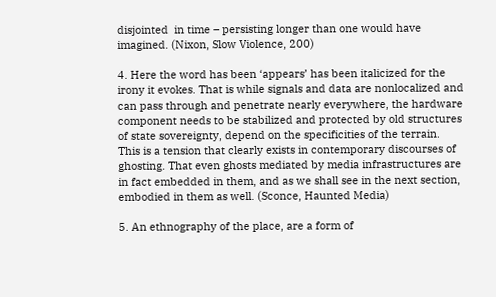disjointed  in time – persisting longer than one would have imagined. (Nixon, Slow Violence, 200)

4. Here the word has been ‘appears’ has been italicized for the irony it evokes. That is while signals and data are nonlocalized and can pass through and penetrate nearly everywhere, the hardware component needs to be stabilized and protected by old structures of state sovereignty, depend on the specificities of the terrain. This is a tension that clearly exists in contemporary discourses of ghosting. That even ghosts mediated by media infrastructures are in fact embedded in them, and as we shall see in the next section, embodied in them as well. (Sconce, Haunted Media)

5. An ethnography of the place, are a form of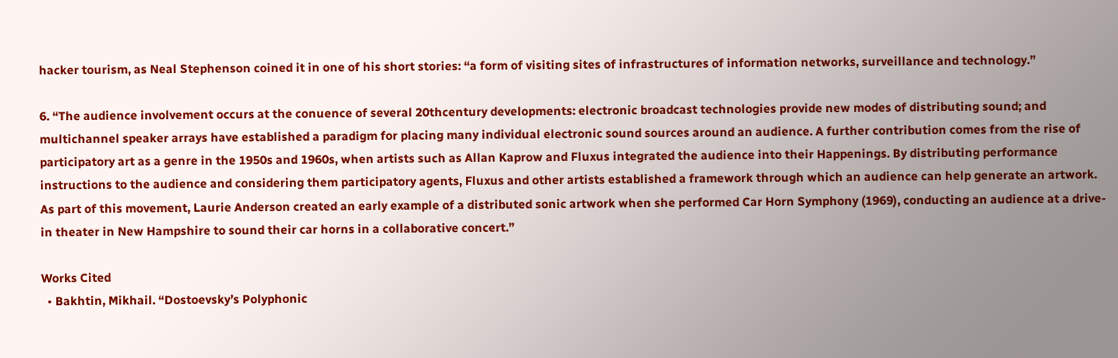hacker tourism, as Neal Stephenson coined it in one of his short stories: “a form of visiting sites of infrastructures of information networks, surveillance and technology.”

6. “The audience involvement occurs at the conuence of several 20thcentury developments: electronic broadcast technologies provide new modes of distributing sound; and multichannel speaker arrays have established a paradigm for placing many individual electronic sound sources around an audience. A further contribution comes from the rise of participatory art as a genre in the 1950s and 1960s, when artists such as Allan Kaprow and Fluxus integrated the audience into their Happenings. By distributing performance instructions to the audience and considering them participatory agents, Fluxus and other artists established a framework through which an audience can help generate an artwork. As part of this movement, Laurie Anderson created an early example of a distributed sonic artwork when she performed Car Horn Symphony (1969), conducting an audience at a drive-in theater in New Hampshire to sound their car horns in a collaborative concert.”

Works Cited
  • Bakhtin, Mikhail. “Dostoevsky’s Polyphonic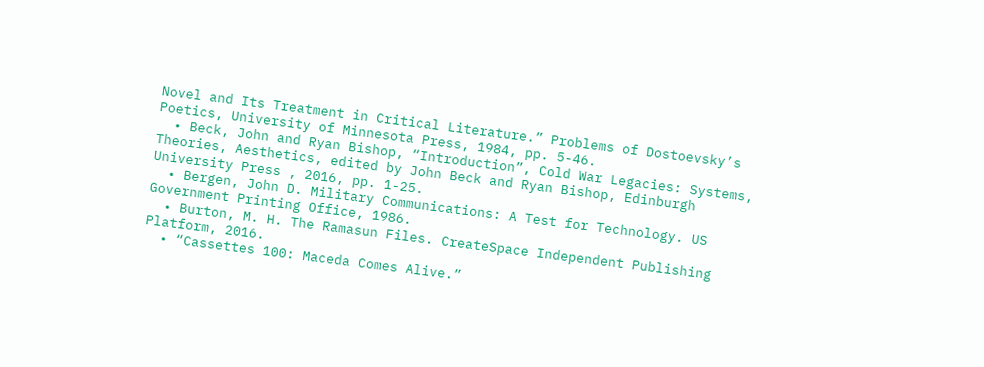Novel and Its Treatment in Critical Literature.” Problems of Dostoevsky’s Poetics, University of Minnesota Press, 1984, pp. 5-46.
  • Beck, John and Ryan Bishop, “Introduction”, Cold War Legacies: Systems, Theories, Aesthetics, edited by John Beck and Ryan Bishop, Edinburgh University Press , 2016, pp. 1-25.
  • Bergen, John D. Military Communications: A Test for Technology. US Government Printing Office, 1986.
  • Burton, M. H. The Ramasun Files. CreateSpace Independent Publishing Platform, 2016.
  • “Cassettes 100: Maceda Comes Alive.”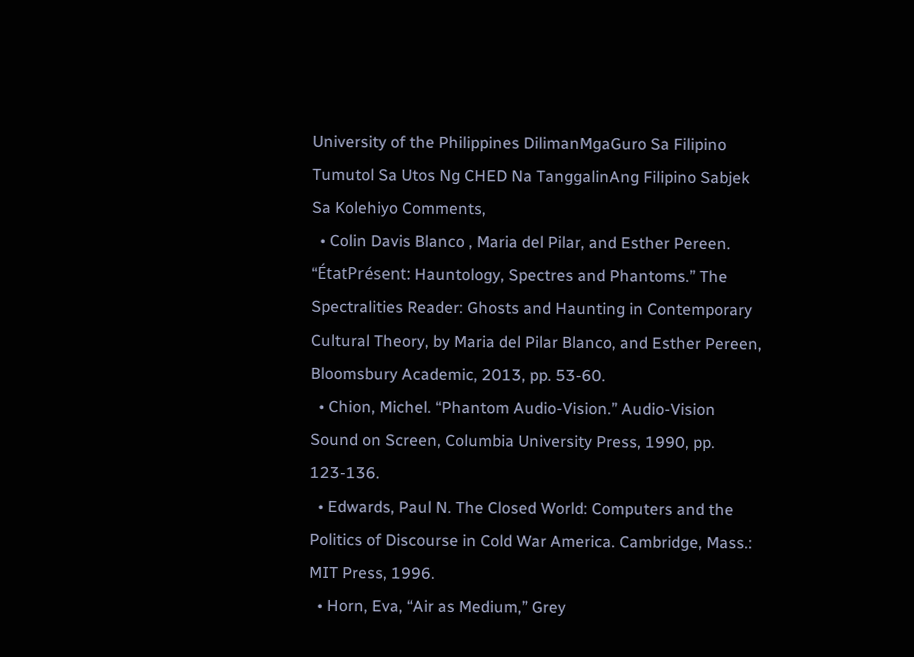University of the Philippines DilimanMgaGuro Sa Filipino Tumutol Sa Utos Ng CHED Na TanggalinAng Filipino Sabjek Sa Kolehiyo Comments,
  • Colin Davis Blanco , Maria del Pilar, and Esther Pereen. “ÉtatPrésent: Hauntology, Spectres and Phantoms.” The Spectralities Reader: Ghosts and Haunting in Contemporary Cultural Theory, by Maria del Pilar Blanco, and Esther Pereen, Bloomsbury Academic, 2013, pp. 53-60.
  • Chion, Michel. “Phantom Audio-Vision.” Audio-Vision Sound on Screen, Columbia University Press, 1990, pp. 123-136.
  • Edwards, Paul N. The Closed World: Computers and the Politics of Discourse in Cold War America. Cambridge, Mass.: MIT Press, 1996.
  • Horn, Eva, “Air as Medium,” Grey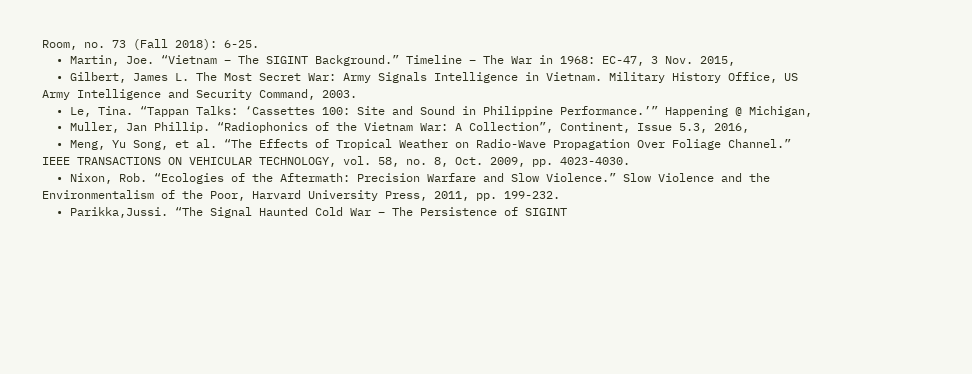Room, no. 73 (Fall 2018): 6-25.
  • Martin, Joe. “Vietnam – The SIGINT Background.” Timeline – The War in 1968: EC-47, 3 Nov. 2015,
  • Gilbert, James L. The Most Secret War: Army Signals Intelligence in Vietnam. Military History Office, US Army Intelligence and Security Command, 2003.
  • Le, Tina. “Tappan Talks: ‘Cassettes 100: Site and Sound in Philippine Performance.’” Happening @ Michigan,
  • Muller, Jan Phillip. “Radiophonics of the Vietnam War: A Collection”, Continent, Issue 5.3, 2016,
  • Meng, Yu Song, et al. “The Effects of Tropical Weather on Radio-Wave Propagation Over Foliage Channel.” IEEE TRANSACTIONS ON VEHICULAR TECHNOLOGY, vol. 58, no. 8, Oct. 2009, pp. 4023-4030.
  • Nixon, Rob. “Ecologies of the Aftermath: Precision Warfare and Slow Violence.” Slow Violence and the Environmentalism of the Poor, Harvard University Press, 2011, pp. 199-232.
  • Parikka,Jussi. “The Signal Haunted Cold War – The Persistence of SIGINT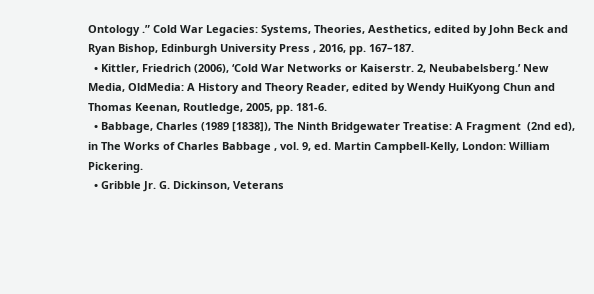Ontology .” Cold War Legacies: Systems, Theories, Aesthetics, edited by John Beck and Ryan Bishop, Edinburgh University Press , 2016, pp. 167–187.
  • Kittler, Friedrich (2006), ‘Cold War Networks or Kaiserstr. 2, Neubabelsberg.’ New Media, OldMedia: A History and Theory Reader, edited by Wendy HuiKyong Chun and Thomas Keenan, Routledge, 2005, pp. 181-6.
  • Babbage, Charles (1989 [1838]), The Ninth Bridgewater Treatise: A Fragment  (2nd ed), in The Works of Charles Babbage , vol. 9, ed. Martin Campbell-Kelly, London: William Pickering.
  • Gribble Jr. G. Dickinson, Veterans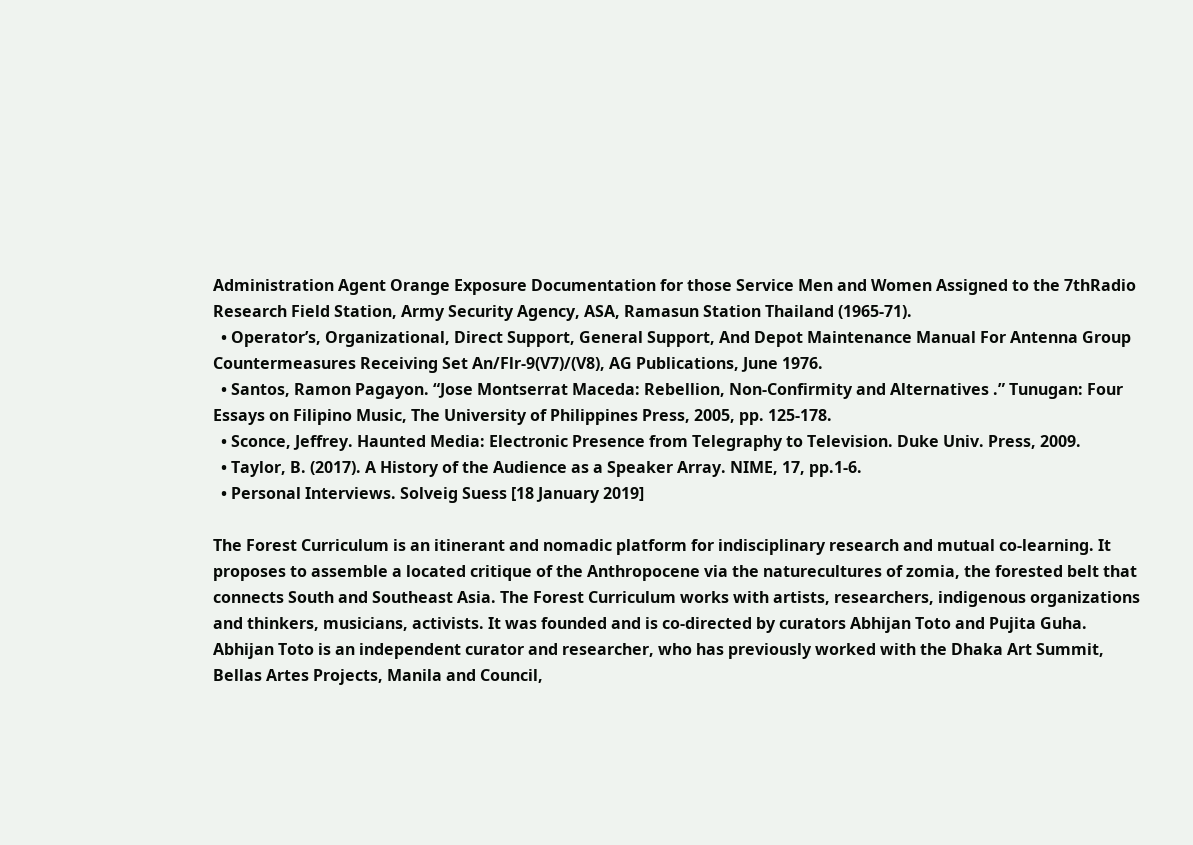Administration Agent Orange Exposure Documentation for those Service Men and Women Assigned to the 7thRadio Research Field Station, Army Security Agency, ASA, Ramasun Station Thailand (1965-71).
  • Operator’s, Organizational, Direct Support, General Support, And Depot Maintenance Manual For Antenna Group Countermeasures Receiving Set An/Flr-9(V7)/(V8), AG Publications, June 1976.
  • Santos, Ramon Pagayon. “Jose Montserrat Maceda: Rebellion, Non-Confirmity and Alternatives .” Tunugan: Four Essays on Filipino Music, The University of Philippines Press, 2005, pp. 125-178.
  • Sconce, Jeffrey. Haunted Media: Electronic Presence from Telegraphy to Television. Duke Univ. Press, 2009.
  • Taylor, B. (2017). A History of the Audience as a Speaker Array. NIME, 17, pp.1-6.
  • Personal Interviews. Solveig Suess [18 January 2019]

The Forest Curriculum is an itinerant and nomadic platform for indisciplinary research and mutual co-learning. It proposes to assemble a located critique of the Anthropocene via the naturecultures of zomia, the forested belt that connects South and Southeast Asia. The Forest Curriculum works with artists, researchers, indigenous organizations and thinkers, musicians, activists. It was founded and is co-directed by curators Abhijan Toto and Pujita Guha. Abhijan Toto is an independent curator and researcher, who has previously worked with the Dhaka Art Summit, Bellas Artes Projects, Manila and Council,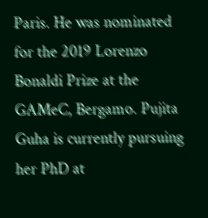Paris. He was nominated for the 2019 Lorenzo Bonaldi Prize at the GAMeC, Bergamo. Pujita Guha is currently pursuing her PhD at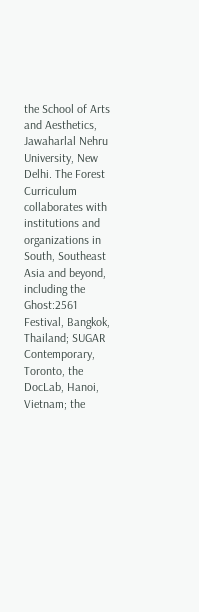the School of Arts and Aesthetics, Jawaharlal Nehru University, New Delhi. The Forest Curriculum collaborates with institutions and organizations in South, Southeast Asia and beyond, including the Ghost:2561 Festival, Bangkok, Thailand; SUGAR Contemporary, Toronto, the DocLab, Hanoi, Vietnam; the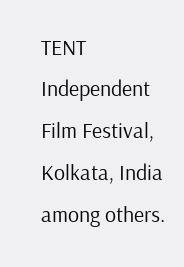TENT Independent Film Festival, Kolkata, India among others.